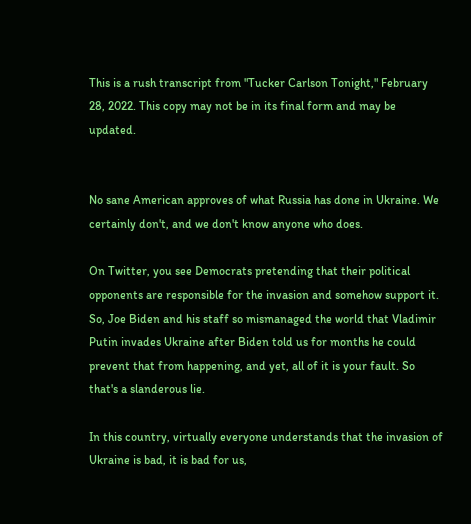This is a rush transcript from "Tucker Carlson Tonight," February 28, 2022. This copy may not be in its final form and may be updated.


No sane American approves of what Russia has done in Ukraine. We certainly don't, and we don't know anyone who does.

On Twitter, you see Democrats pretending that their political opponents are responsible for the invasion and somehow support it. So, Joe Biden and his staff so mismanaged the world that Vladimir Putin invades Ukraine after Biden told us for months he could prevent that from happening, and yet, all of it is your fault. So that's a slanderous lie.

In this country, virtually everyone understands that the invasion of Ukraine is bad, it is bad for us,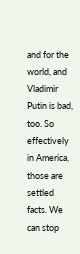and for the world, and Vladimir Putin is bad, too. So effectively in America, those are settled facts. We can stop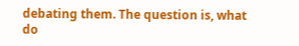debating them. The question is, what do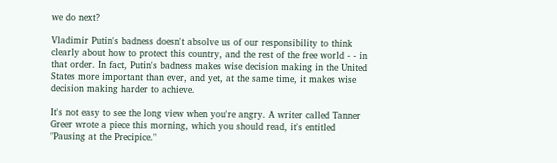we do next?

Vladimir Putin's badness doesn't absolve us of our responsibility to think clearly about how to protect this country, and the rest of the free world - - in that order. In fact, Putin's badness makes wise decision making in the United States more important than ever, and yet, at the same time, it makes wise decision making harder to achieve.

It's not easy to see the long view when you're angry. A writer called Tanner Greer wrote a piece this morning, which you should read, it's entitled "Pausing at the Precipice."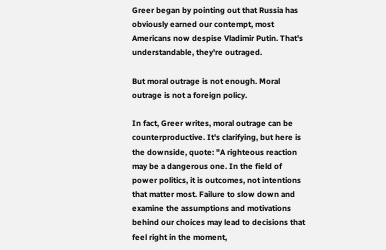Greer began by pointing out that Russia has obviously earned our contempt, most Americans now despise Vladimir Putin. That's understandable, they're outraged.

But moral outrage is not enough. Moral outrage is not a foreign policy.

In fact, Greer writes, moral outrage can be counterproductive. It's clarifying, but here is the downside, quote: "A righteous reaction may be a dangerous one. In the field of power politics, it is outcomes, not intentions that matter most. Failure to slow down and examine the assumptions and motivations behind our choices may lead to decisions that feel right in the moment,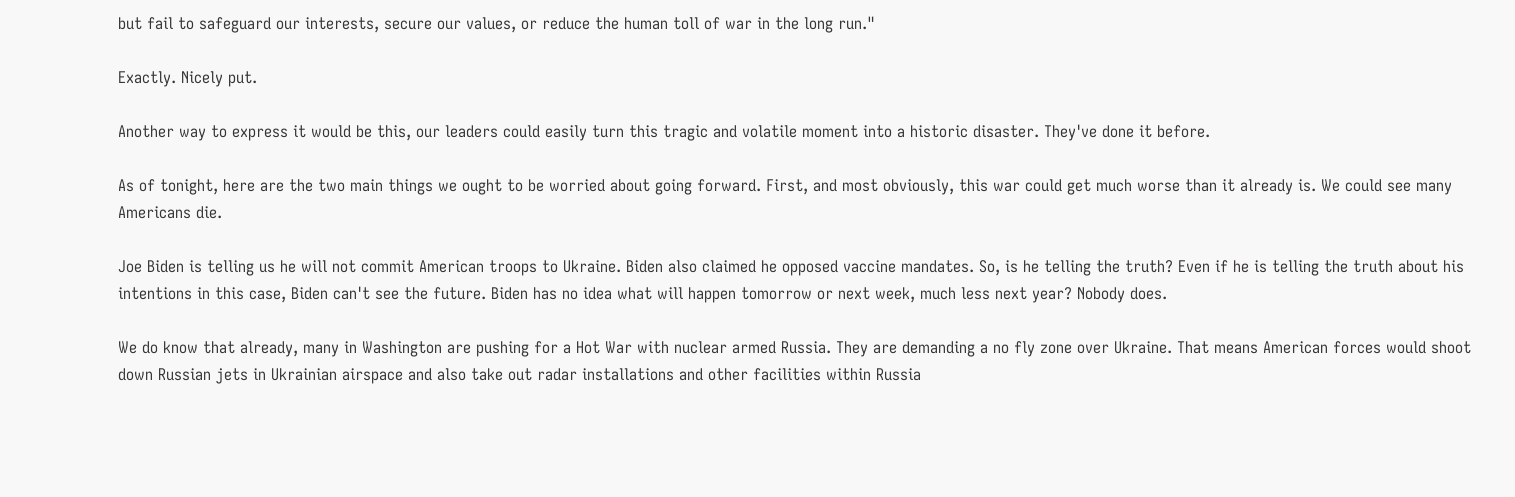but fail to safeguard our interests, secure our values, or reduce the human toll of war in the long run."

Exactly. Nicely put.

Another way to express it would be this, our leaders could easily turn this tragic and volatile moment into a historic disaster. They've done it before.

As of tonight, here are the two main things we ought to be worried about going forward. First, and most obviously, this war could get much worse than it already is. We could see many Americans die.

Joe Biden is telling us he will not commit American troops to Ukraine. Biden also claimed he opposed vaccine mandates. So, is he telling the truth? Even if he is telling the truth about his intentions in this case, Biden can't see the future. Biden has no idea what will happen tomorrow or next week, much less next year? Nobody does.

We do know that already, many in Washington are pushing for a Hot War with nuclear armed Russia. They are demanding a no fly zone over Ukraine. That means American forces would shoot down Russian jets in Ukrainian airspace and also take out radar installations and other facilities within Russia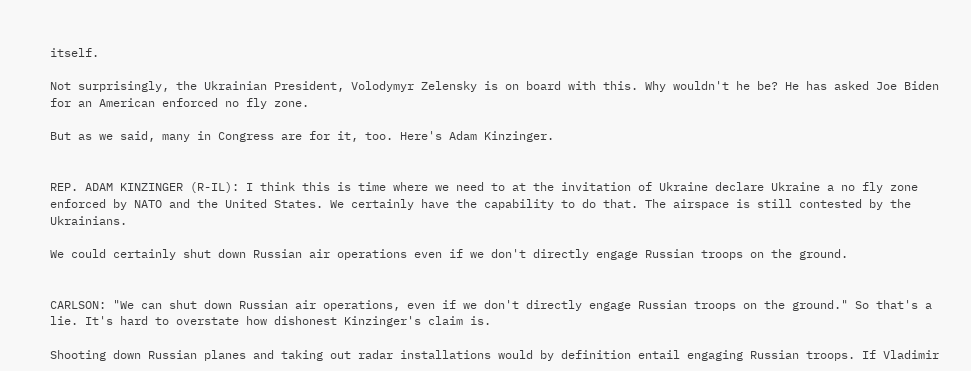itself.

Not surprisingly, the Ukrainian President, Volodymyr Zelensky is on board with this. Why wouldn't he be? He has asked Joe Biden for an American enforced no fly zone.

But as we said, many in Congress are for it, too. Here's Adam Kinzinger.


REP. ADAM KINZINGER (R-IL): I think this is time where we need to at the invitation of Ukraine declare Ukraine a no fly zone enforced by NATO and the United States. We certainly have the capability to do that. The airspace is still contested by the Ukrainians.

We could certainly shut down Russian air operations even if we don't directly engage Russian troops on the ground.


CARLSON: "We can shut down Russian air operations, even if we don't directly engage Russian troops on the ground." So that's a lie. It's hard to overstate how dishonest Kinzinger's claim is.

Shooting down Russian planes and taking out radar installations would by definition entail engaging Russian troops. If Vladimir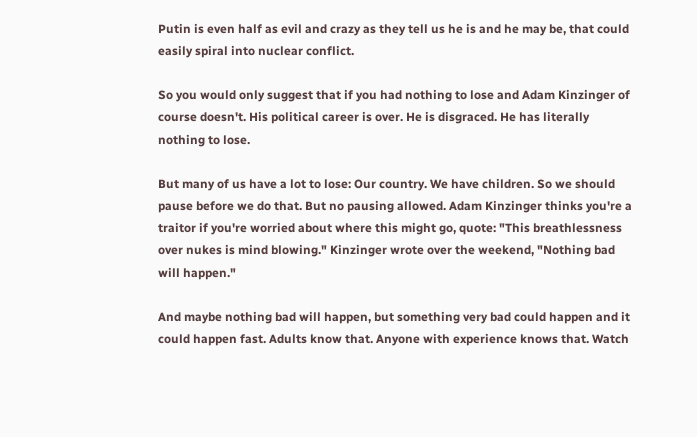Putin is even half as evil and crazy as they tell us he is and he may be, that could easily spiral into nuclear conflict.

So you would only suggest that if you had nothing to lose and Adam Kinzinger of course doesn't. His political career is over. He is disgraced. He has literally nothing to lose.

But many of us have a lot to lose: Our country. We have children. So we should pause before we do that. But no pausing allowed. Adam Kinzinger thinks you're a traitor if you're worried about where this might go, quote: "This breathlessness over nukes is mind blowing." Kinzinger wrote over the weekend, "Nothing bad will happen."

And maybe nothing bad will happen, but something very bad could happen and it could happen fast. Adults know that. Anyone with experience knows that. Watch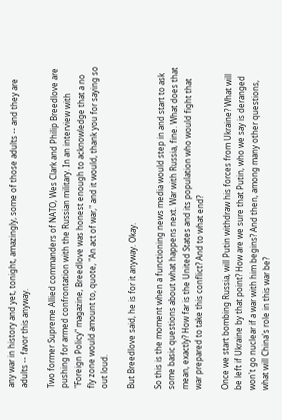any war in history and yet, tonight, amazingly, some of those adults -- and they are adults -- favor this anyway.

Two former Supreme Allied commanders of NATO, Wes Clark and Philip Breedlove are pushing for armed confrontation with the Russian military. In an interview with "Foreign Policy" magazine, Breedlove was honest enough to acknowledge that a no fly zone would amount to, quote, "An act of war," and it would, thank you for saying so out loud.

But Breedlove said, he is for it anyway. Okay.

So this is the moment when a functioning news media would step in and start to ask some basic questions about what happens next. War with Russia, fine. What does that mean, exactly? How far is the United States and its population who would fight that war prepared to take this conflict? And to what end?

Once we start bombing Russia, will Putin withdraw his forces from Ukraine? What will be left if Ukraine by that point? How are we sure that Putin, who we say is deranged won't go nuclear if a war with him begins? And then, among many other questions, what will China's role in this war be?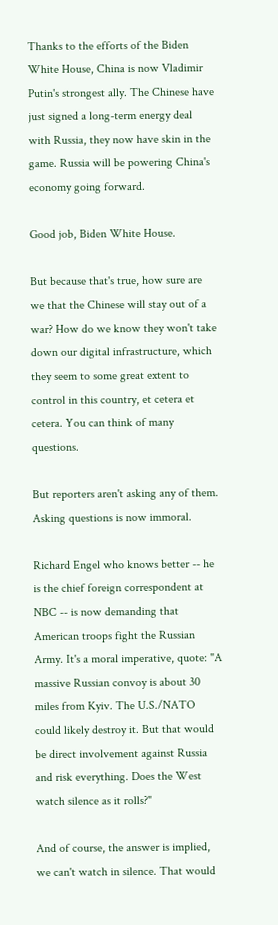Thanks to the efforts of the Biden White House, China is now Vladimir Putin's strongest ally. The Chinese have just signed a long-term energy deal with Russia, they now have skin in the game. Russia will be powering China's economy going forward.

Good job, Biden White House.

But because that's true, how sure are we that the Chinese will stay out of a war? How do we know they won't take down our digital infrastructure, which they seem to some great extent to control in this country, et cetera et cetera. You can think of many questions.

But reporters aren't asking any of them. Asking questions is now immoral.

Richard Engel who knows better -- he is the chief foreign correspondent at NBC -- is now demanding that American troops fight the Russian Army. It's a moral imperative, quote: "A massive Russian convoy is about 30 miles from Kyiv. The U.S./NATO could likely destroy it. But that would be direct involvement against Russia and risk everything. Does the West watch silence as it rolls?"

And of course, the answer is implied, we can't watch in silence. That would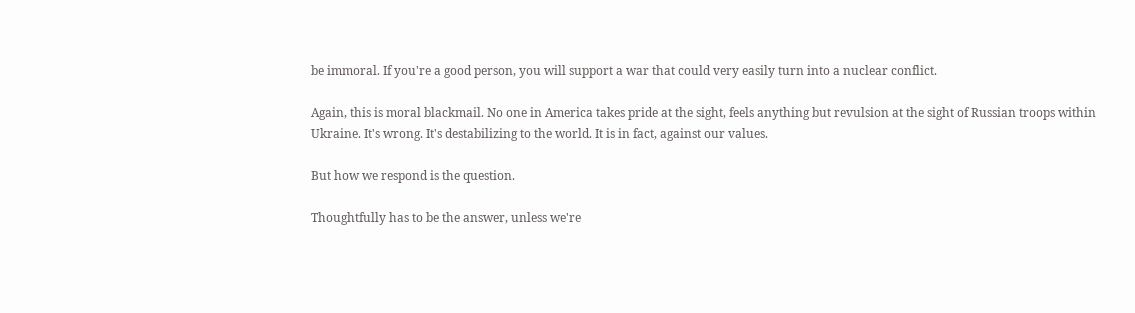be immoral. If you're a good person, you will support a war that could very easily turn into a nuclear conflict.

Again, this is moral blackmail. No one in America takes pride at the sight, feels anything but revulsion at the sight of Russian troops within Ukraine. It's wrong. It's destabilizing to the world. It is in fact, against our values.

But how we respond is the question.

Thoughtfully has to be the answer, unless we're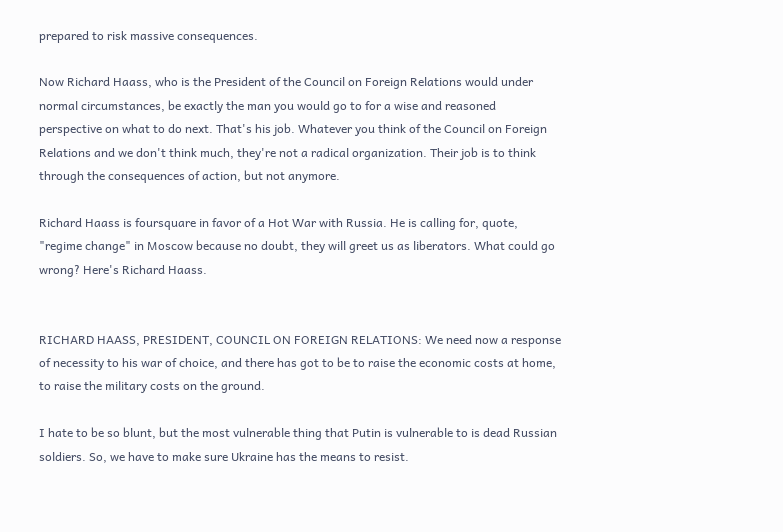prepared to risk massive consequences.

Now Richard Haass, who is the President of the Council on Foreign Relations would under normal circumstances, be exactly the man you would go to for a wise and reasoned perspective on what to do next. That's his job. Whatever you think of the Council on Foreign Relations and we don't think much, they're not a radical organization. Their job is to think through the consequences of action, but not anymore.

Richard Haass is foursquare in favor of a Hot War with Russia. He is calling for, quote, "regime change" in Moscow because no doubt, they will greet us as liberators. What could go wrong? Here's Richard Haass.


RICHARD HAASS, PRESIDENT, COUNCIL ON FOREIGN RELATIONS: We need now a response of necessity to his war of choice, and there has got to be to raise the economic costs at home, to raise the military costs on the ground.

I hate to be so blunt, but the most vulnerable thing that Putin is vulnerable to is dead Russian soldiers. So, we have to make sure Ukraine has the means to resist.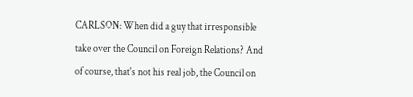CARLSON: When did a guy that irresponsible take over the Council on Foreign Relations? And of course, that's not his real job, the Council on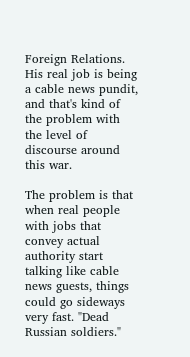Foreign Relations. His real job is being a cable news pundit, and that's kind of the problem with the level of discourse around this war.

The problem is that when real people with jobs that convey actual authority start talking like cable news guests, things could go sideways very fast. "Dead Russian soldiers."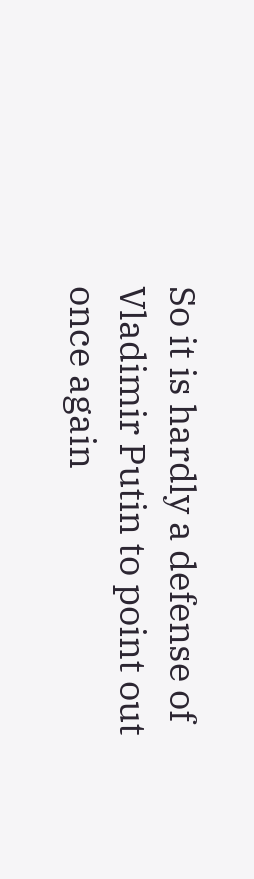So it is hardly a defense of Vladimir Putin to point out once again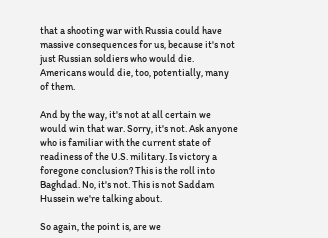that a shooting war with Russia could have massive consequences for us, because it's not just Russian soldiers who would die. Americans would die, too, potentially, many of them.

And by the way, it's not at all certain we would win that war. Sorry, it's not. Ask anyone who is familiar with the current state of readiness of the U.S. military. Is victory a foregone conclusion? This is the roll into Baghdad. No, it's not. This is not Saddam Hussein we're talking about.

So again, the point is, are we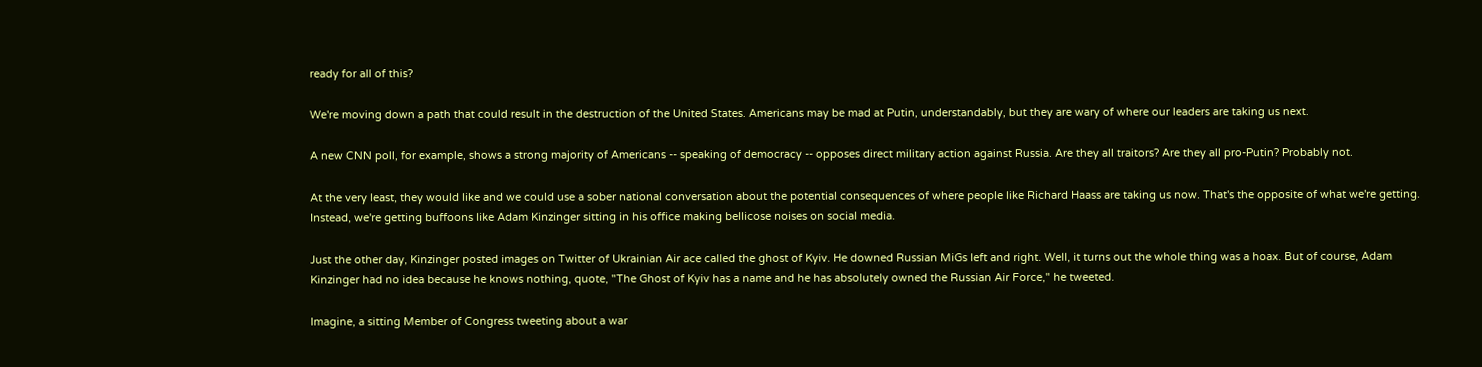ready for all of this?

We're moving down a path that could result in the destruction of the United States. Americans may be mad at Putin, understandably, but they are wary of where our leaders are taking us next.

A new CNN poll, for example, shows a strong majority of Americans -- speaking of democracy -- opposes direct military action against Russia. Are they all traitors? Are they all pro-Putin? Probably not.

At the very least, they would like and we could use a sober national conversation about the potential consequences of where people like Richard Haass are taking us now. That's the opposite of what we're getting. Instead, we're getting buffoons like Adam Kinzinger sitting in his office making bellicose noises on social media.

Just the other day, Kinzinger posted images on Twitter of Ukrainian Air ace called the ghost of Kyiv. He downed Russian MiGs left and right. Well, it turns out the whole thing was a hoax. But of course, Adam Kinzinger had no idea because he knows nothing, quote, "The Ghost of Kyiv has a name and he has absolutely owned the Russian Air Force," he tweeted.

Imagine, a sitting Member of Congress tweeting about a war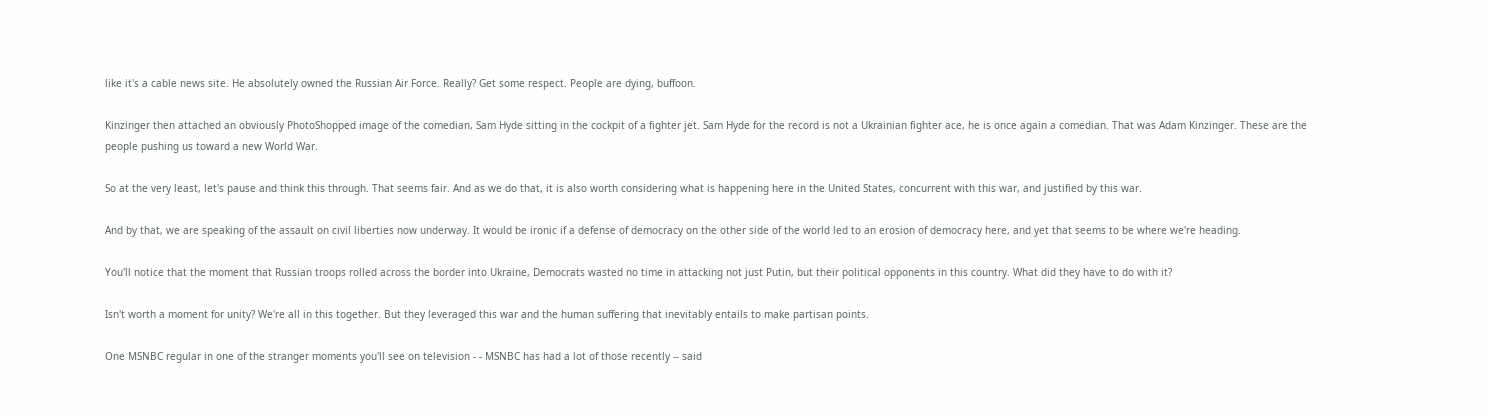like it's a cable news site. He absolutely owned the Russian Air Force. Really? Get some respect. People are dying, buffoon.

Kinzinger then attached an obviously PhotoShopped image of the comedian, Sam Hyde sitting in the cockpit of a fighter jet. Sam Hyde for the record is not a Ukrainian fighter ace, he is once again a comedian. That was Adam Kinzinger. These are the people pushing us toward a new World War.

So at the very least, let's pause and think this through. That seems fair. And as we do that, it is also worth considering what is happening here in the United States, concurrent with this war, and justified by this war.

And by that, we are speaking of the assault on civil liberties now underway. It would be ironic if a defense of democracy on the other side of the world led to an erosion of democracy here, and yet that seems to be where we're heading.

You'll notice that the moment that Russian troops rolled across the border into Ukraine, Democrats wasted no time in attacking not just Putin, but their political opponents in this country. What did they have to do with it?

Isn't worth a moment for unity? We're all in this together. But they leveraged this war and the human suffering that inevitably entails to make partisan points.

One MSNBC regular in one of the stranger moments you'll see on television - - MSNBC has had a lot of those recently -- said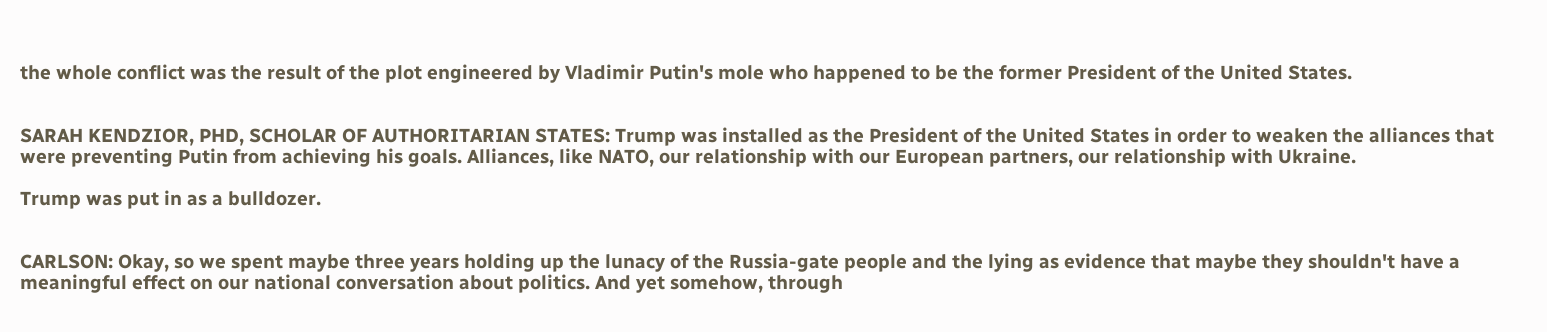the whole conflict was the result of the plot engineered by Vladimir Putin's mole who happened to be the former President of the United States.


SARAH KENDZIOR, PHD, SCHOLAR OF AUTHORITARIAN STATES: Trump was installed as the President of the United States in order to weaken the alliances that were preventing Putin from achieving his goals. Alliances, like NATO, our relationship with our European partners, our relationship with Ukraine.

Trump was put in as a bulldozer.


CARLSON: Okay, so we spent maybe three years holding up the lunacy of the Russia-gate people and the lying as evidence that maybe they shouldn't have a meaningful effect on our national conversation about politics. And yet somehow, through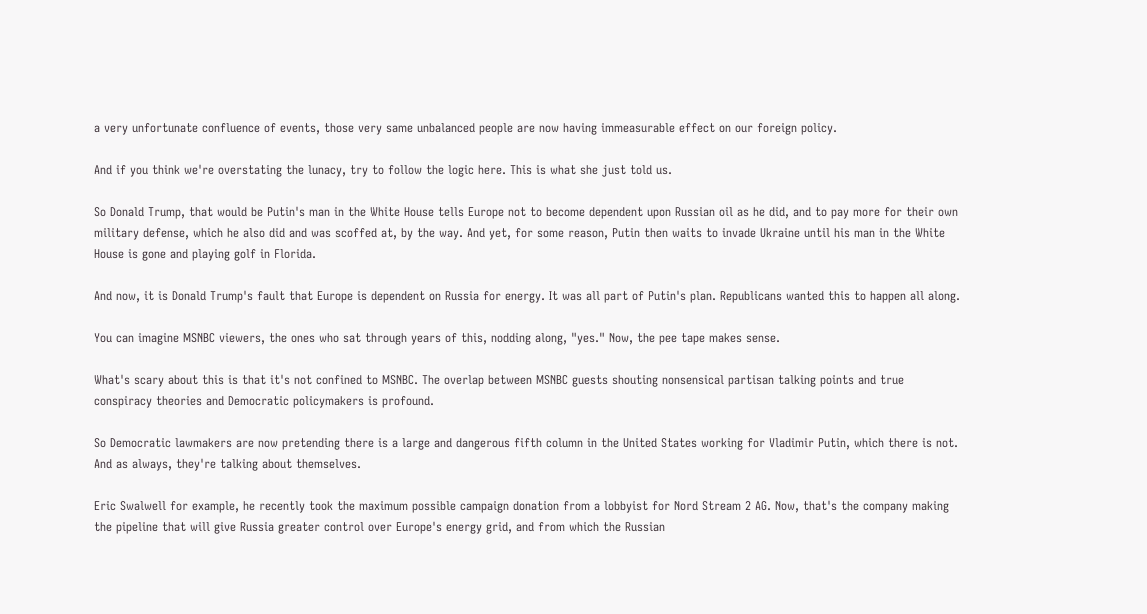a very unfortunate confluence of events, those very same unbalanced people are now having immeasurable effect on our foreign policy.

And if you think we're overstating the lunacy, try to follow the logic here. This is what she just told us.

So Donald Trump, that would be Putin's man in the White House tells Europe not to become dependent upon Russian oil as he did, and to pay more for their own military defense, which he also did and was scoffed at, by the way. And yet, for some reason, Putin then waits to invade Ukraine until his man in the White House is gone and playing golf in Florida.

And now, it is Donald Trump's fault that Europe is dependent on Russia for energy. It was all part of Putin's plan. Republicans wanted this to happen all along.

You can imagine MSNBC viewers, the ones who sat through years of this, nodding along, "yes." Now, the pee tape makes sense.

What's scary about this is that it's not confined to MSNBC. The overlap between MSNBC guests shouting nonsensical partisan talking points and true conspiracy theories and Democratic policymakers is profound.

So Democratic lawmakers are now pretending there is a large and dangerous fifth column in the United States working for Vladimir Putin, which there is not. And as always, they're talking about themselves.

Eric Swalwell for example, he recently took the maximum possible campaign donation from a lobbyist for Nord Stream 2 AG. Now, that's the company making the pipeline that will give Russia greater control over Europe's energy grid, and from which the Russian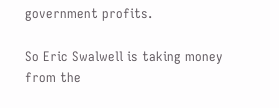government profits.

So Eric Swalwell is taking money from the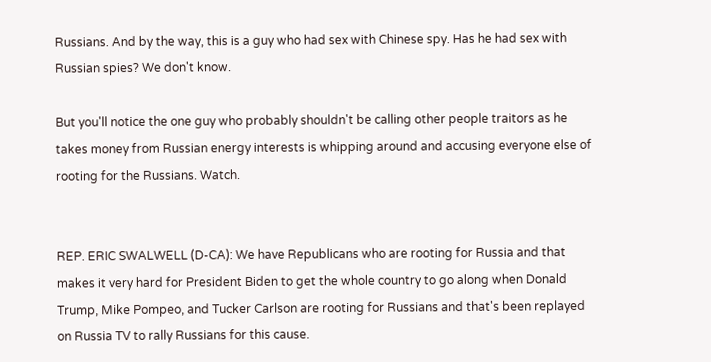Russians. And by the way, this is a guy who had sex with Chinese spy. Has he had sex with Russian spies? We don't know.

But you'll notice the one guy who probably shouldn't be calling other people traitors as he takes money from Russian energy interests is whipping around and accusing everyone else of rooting for the Russians. Watch.


REP. ERIC SWALWELL (D-CA): We have Republicans who are rooting for Russia and that makes it very hard for President Biden to get the whole country to go along when Donald Trump, Mike Pompeo, and Tucker Carlson are rooting for Russians and that's been replayed on Russia TV to rally Russians for this cause.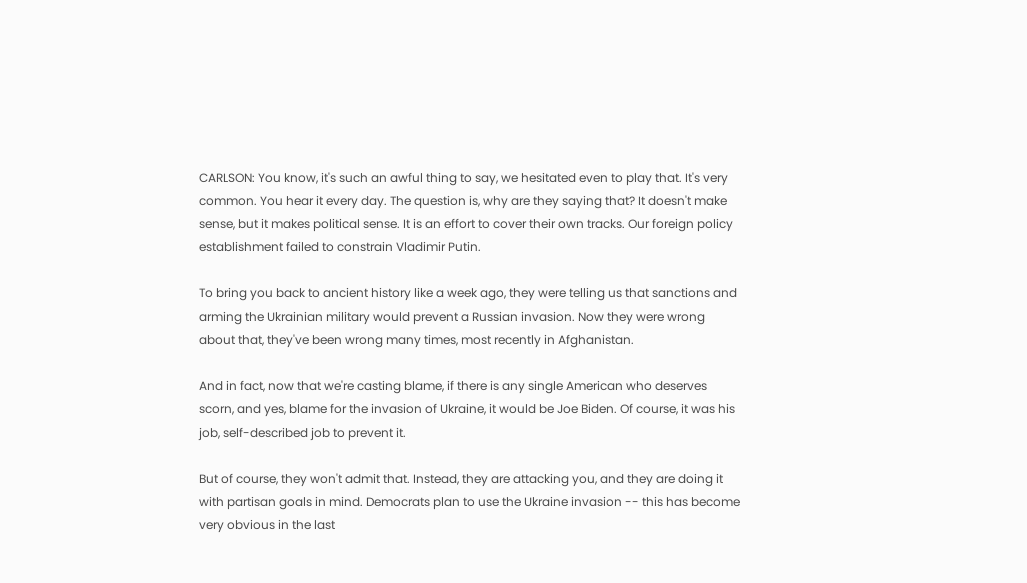CARLSON: You know, it's such an awful thing to say, we hesitated even to play that. It's very common. You hear it every day. The question is, why are they saying that? It doesn't make sense, but it makes political sense. It is an effort to cover their own tracks. Our foreign policy establishment failed to constrain Vladimir Putin.

To bring you back to ancient history like a week ago, they were telling us that sanctions and arming the Ukrainian military would prevent a Russian invasion. Now they were wrong about that, they've been wrong many times, most recently in Afghanistan.

And in fact, now that we're casting blame, if there is any single American who deserves scorn, and yes, blame for the invasion of Ukraine, it would be Joe Biden. Of course, it was his job, self-described job to prevent it.

But of course, they won't admit that. Instead, they are attacking you, and they are doing it with partisan goals in mind. Democrats plan to use the Ukraine invasion -- this has become very obvious in the last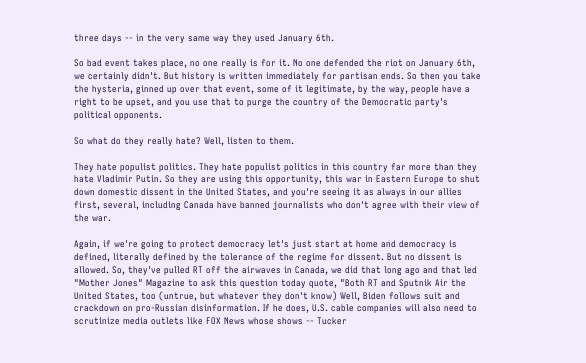three days -- in the very same way they used January 6th.

So bad event takes place, no one really is for it. No one defended the riot on January 6th, we certainly didn't. But history is written immediately for partisan ends. So then you take the hysteria, ginned up over that event, some of it legitimate, by the way, people have a right to be upset, and you use that to purge the country of the Democratic party's political opponents.

So what do they really hate? Well, listen to them.

They hate populist politics. They hate populist politics in this country far more than they hate Vladimir Putin. So they are using this opportunity, this war in Eastern Europe to shut down domestic dissent in the United States, and you're seeing it as always in our allies first, several, including Canada have banned journalists who don't agree with their view of the war.

Again, if we're going to protect democracy let's just start at home and democracy is defined, literally defined by the tolerance of the regime for dissent. But no dissent is allowed. So, they've pulled RT off the airwaves in Canada, we did that long ago and that led "Mother Jones" Magazine to ask this question today quote, "Both RT and Sputnik Air the United States, too (untrue, but whatever they don't know) Well, Biden follows suit and crackdown on pro-Russian disinformation. If he does, U.S. cable companies will also need to scrutinize media outlets like FOX News whose shows -- Tucker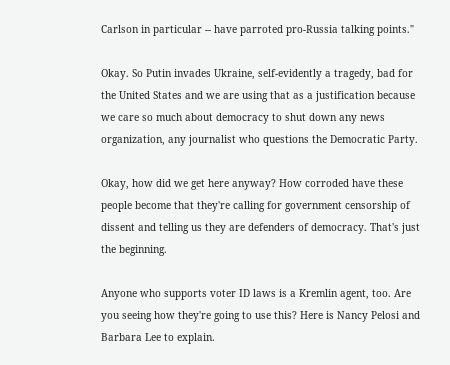Carlson in particular -- have parroted pro-Russia talking points."

Okay. So Putin invades Ukraine, self-evidently a tragedy, bad for the United States and we are using that as a justification because we care so much about democracy to shut down any news organization, any journalist who questions the Democratic Party.

Okay, how did we get here anyway? How corroded have these people become that they're calling for government censorship of dissent and telling us they are defenders of democracy. That's just the beginning.

Anyone who supports voter ID laws is a Kremlin agent, too. Are you seeing how they're going to use this? Here is Nancy Pelosi and Barbara Lee to explain.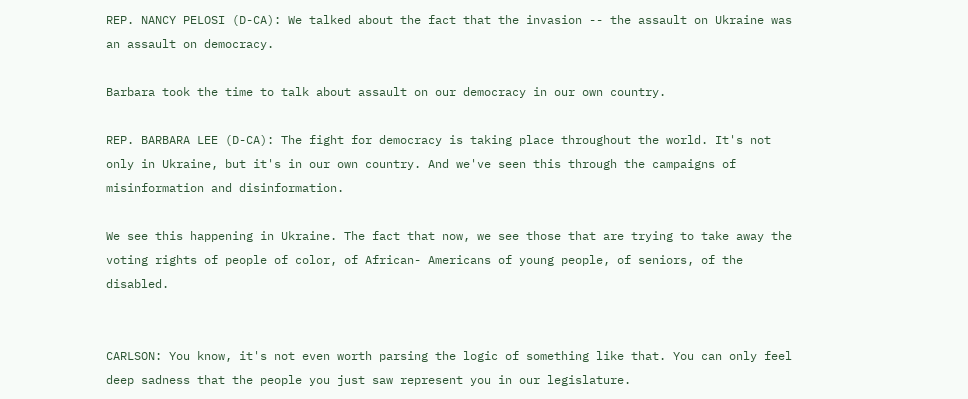REP. NANCY PELOSI (D-CA): We talked about the fact that the invasion -- the assault on Ukraine was an assault on democracy.

Barbara took the time to talk about assault on our democracy in our own country.

REP. BARBARA LEE (D-CA): The fight for democracy is taking place throughout the world. It's not only in Ukraine, but it's in our own country. And we've seen this through the campaigns of misinformation and disinformation.

We see this happening in Ukraine. The fact that now, we see those that are trying to take away the voting rights of people of color, of African- Americans of young people, of seniors, of the disabled.


CARLSON: You know, it's not even worth parsing the logic of something like that. You can only feel deep sadness that the people you just saw represent you in our legislature.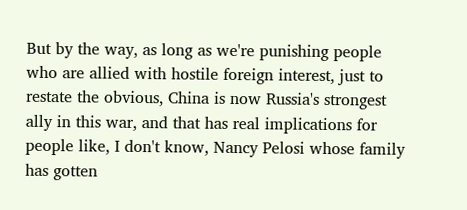But by the way, as long as we're punishing people who are allied with hostile foreign interest, just to restate the obvious, China is now Russia's strongest ally in this war, and that has real implications for people like, I don't know, Nancy Pelosi whose family has gotten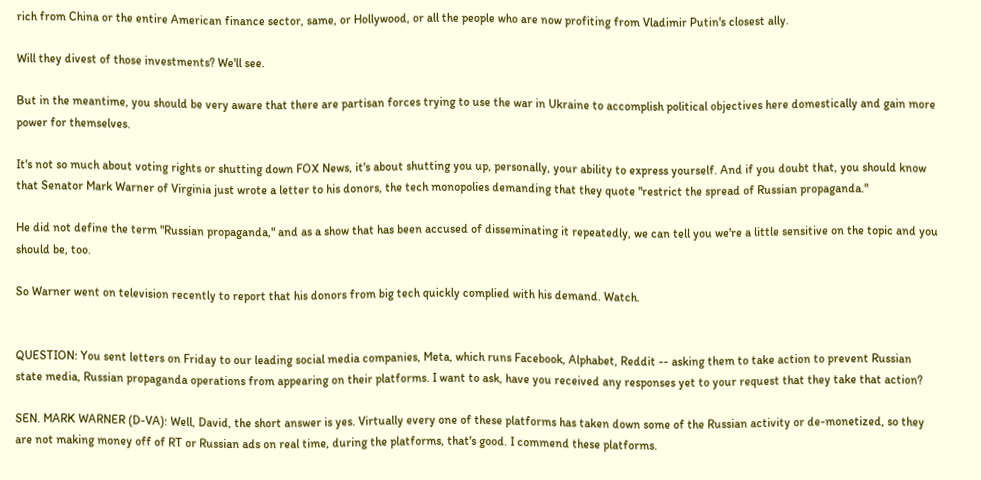rich from China or the entire American finance sector, same, or Hollywood, or all the people who are now profiting from Vladimir Putin's closest ally.

Will they divest of those investments? We'll see.

But in the meantime, you should be very aware that there are partisan forces trying to use the war in Ukraine to accomplish political objectives here domestically and gain more power for themselves.

It's not so much about voting rights or shutting down FOX News, it's about shutting you up, personally, your ability to express yourself. And if you doubt that, you should know that Senator Mark Warner of Virginia just wrote a letter to his donors, the tech monopolies demanding that they quote "restrict the spread of Russian propaganda."

He did not define the term "Russian propaganda," and as a show that has been accused of disseminating it repeatedly, we can tell you we're a little sensitive on the topic and you should be, too.

So Warner went on television recently to report that his donors from big tech quickly complied with his demand. Watch.


QUESTION: You sent letters on Friday to our leading social media companies, Meta, which runs Facebook, Alphabet, Reddit -- asking them to take action to prevent Russian state media, Russian propaganda operations from appearing on their platforms. I want to ask, have you received any responses yet to your request that they take that action?

SEN. MARK WARNER (D-VA): Well, David, the short answer is yes. Virtually every one of these platforms has taken down some of the Russian activity or de-monetized, so they are not making money off of RT or Russian ads on real time, during the platforms, that's good. I commend these platforms.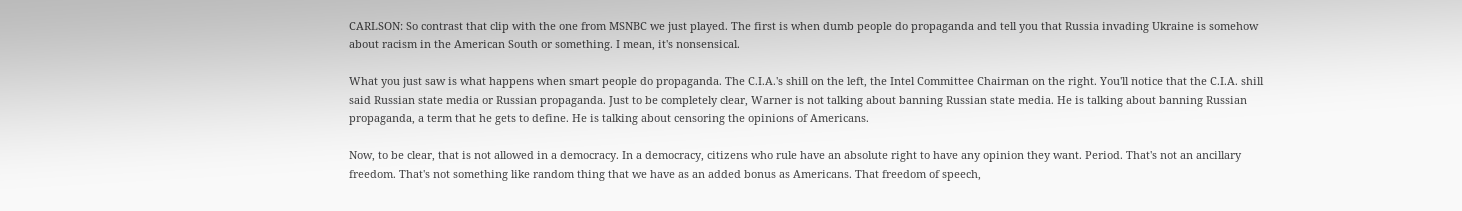CARLSON: So contrast that clip with the one from MSNBC we just played. The first is when dumb people do propaganda and tell you that Russia invading Ukraine is somehow about racism in the American South or something. I mean, it's nonsensical.

What you just saw is what happens when smart people do propaganda. The C.I.A.'s shill on the left, the Intel Committee Chairman on the right. You'll notice that the C.I.A. shill said Russian state media or Russian propaganda. Just to be completely clear, Warner is not talking about banning Russian state media. He is talking about banning Russian propaganda, a term that he gets to define. He is talking about censoring the opinions of Americans.

Now, to be clear, that is not allowed in a democracy. In a democracy, citizens who rule have an absolute right to have any opinion they want. Period. That's not an ancillary freedom. That's not something like random thing that we have as an added bonus as Americans. That freedom of speech,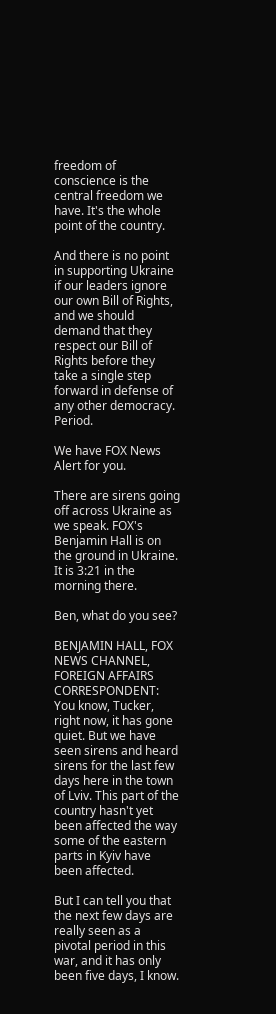freedom of conscience is the central freedom we have. It's the whole point of the country.

And there is no point in supporting Ukraine if our leaders ignore our own Bill of Rights, and we should demand that they respect our Bill of Rights before they take a single step forward in defense of any other democracy. Period.

We have FOX News Alert for you.

There are sirens going off across Ukraine as we speak. FOX's Benjamin Hall is on the ground in Ukraine. It is 3:21 in the morning there.

Ben, what do you see?

BENJAMIN HALL, FOX NEWS CHANNEL, FOREIGN AFFAIRS CORRESPONDENT: You know, Tucker, right now, it has gone quiet. But we have seen sirens and heard sirens for the last few days here in the town of Lviv. This part of the country hasn't yet been affected the way some of the eastern parts in Kyiv have been affected.

But I can tell you that the next few days are really seen as a pivotal period in this war, and it has only been five days, I know.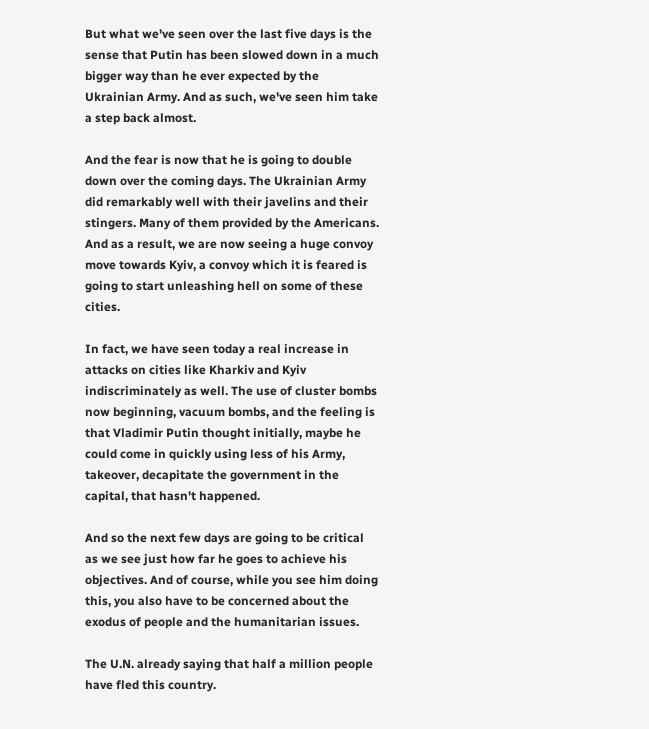But what we've seen over the last five days is the sense that Putin has been slowed down in a much bigger way than he ever expected by the Ukrainian Army. And as such, we've seen him take a step back almost.

And the fear is now that he is going to double down over the coming days. The Ukrainian Army did remarkably well with their javelins and their stingers. Many of them provided by the Americans. And as a result, we are now seeing a huge convoy move towards Kyiv, a convoy which it is feared is going to start unleashing hell on some of these cities.

In fact, we have seen today a real increase in attacks on cities like Kharkiv and Kyiv indiscriminately as well. The use of cluster bombs now beginning, vacuum bombs, and the feeling is that Vladimir Putin thought initially, maybe he could come in quickly using less of his Army, takeover, decapitate the government in the capital, that hasn't happened.

And so the next few days are going to be critical as we see just how far he goes to achieve his objectives. And of course, while you see him doing this, you also have to be concerned about the exodus of people and the humanitarian issues.

The U.N. already saying that half a million people have fled this country.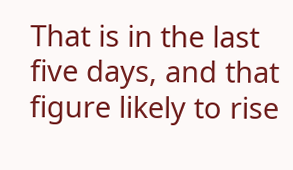That is in the last five days, and that figure likely to rise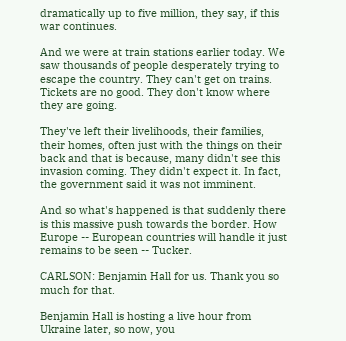dramatically up to five million, they say, if this war continues.

And we were at train stations earlier today. We saw thousands of people desperately trying to escape the country. They can't get on trains. Tickets are no good. They don't know where they are going.

They've left their livelihoods, their families, their homes, often just with the things on their back and that is because, many didn't see this invasion coming. They didn't expect it. In fact, the government said it was not imminent.

And so what's happened is that suddenly there is this massive push towards the border. How Europe -- European countries will handle it just remains to be seen -- Tucker.

CARLSON: Benjamin Hall for us. Thank you so much for that.

Benjamin Hall is hosting a live hour from Ukraine later, so now, you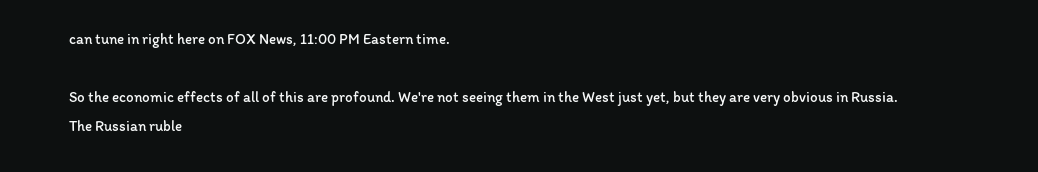can tune in right here on FOX News, 11:00 PM Eastern time.

So the economic effects of all of this are profound. We're not seeing them in the West just yet, but they are very obvious in Russia. The Russian ruble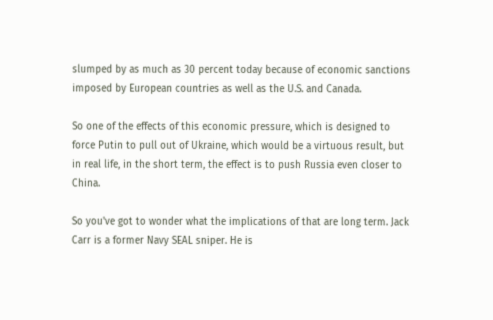slumped by as much as 30 percent today because of economic sanctions imposed by European countries as well as the U.S. and Canada.

So one of the effects of this economic pressure, which is designed to force Putin to pull out of Ukraine, which would be a virtuous result, but in real life, in the short term, the effect is to push Russia even closer to China.

So you've got to wonder what the implications of that are long term. Jack Carr is a former Navy SEAL sniper. He is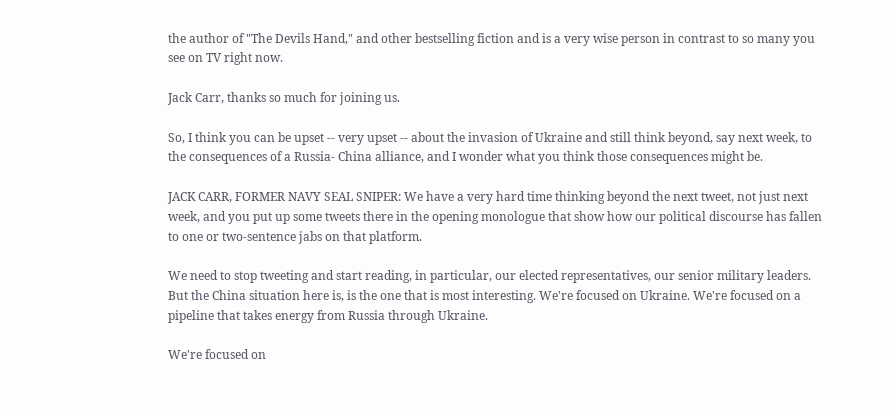the author of "The Devils Hand," and other bestselling fiction and is a very wise person in contrast to so many you see on TV right now.

Jack Carr, thanks so much for joining us.

So, I think you can be upset -- very upset -- about the invasion of Ukraine and still think beyond, say next week, to the consequences of a Russia- China alliance, and I wonder what you think those consequences might be.

JACK CARR, FORMER NAVY SEAL SNIPER: We have a very hard time thinking beyond the next tweet, not just next week, and you put up some tweets there in the opening monologue that show how our political discourse has fallen to one or two-sentence jabs on that platform.

We need to stop tweeting and start reading, in particular, our elected representatives, our senior military leaders. But the China situation here is, is the one that is most interesting. We're focused on Ukraine. We're focused on a pipeline that takes energy from Russia through Ukraine.

We're focused on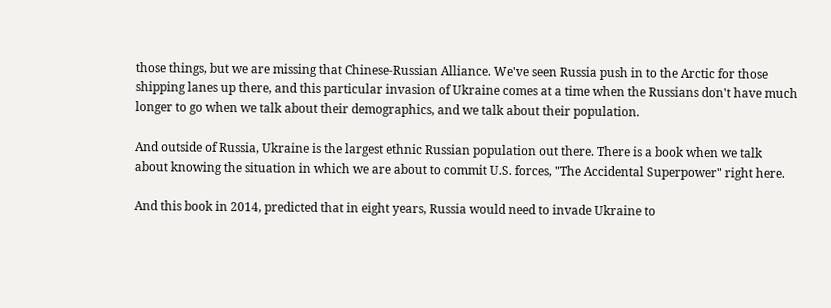those things, but we are missing that Chinese-Russian Alliance. We've seen Russia push in to the Arctic for those shipping lanes up there, and this particular invasion of Ukraine comes at a time when the Russians don't have much longer to go when we talk about their demographics, and we talk about their population.

And outside of Russia, Ukraine is the largest ethnic Russian population out there. There is a book when we talk about knowing the situation in which we are about to commit U.S. forces, "The Accidental Superpower" right here.

And this book in 2014, predicted that in eight years, Russia would need to invade Ukraine to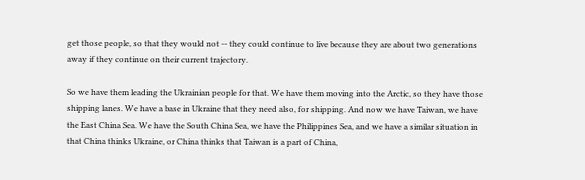get those people, so that they would not -- they could continue to live because they are about two generations away if they continue on their current trajectory.

So we have them leading the Ukrainian people for that. We have them moving into the Arctic, so they have those shipping lanes. We have a base in Ukraine that they need also, for shipping. And now we have Taiwan, we have the East China Sea. We have the South China Sea, we have the Philippines Sea, and we have a similar situation in that China thinks Ukraine, or China thinks that Taiwan is a part of China,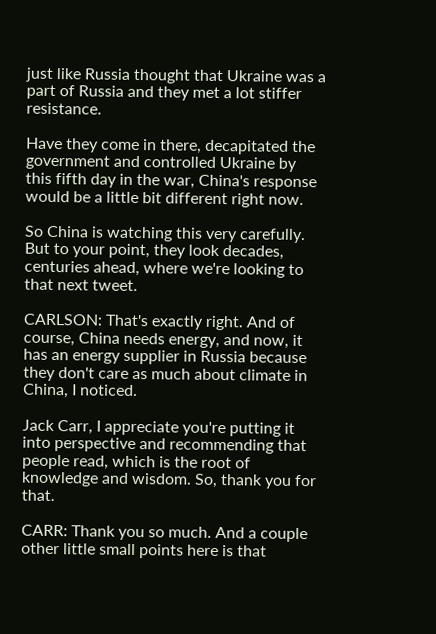just like Russia thought that Ukraine was a part of Russia and they met a lot stiffer resistance.

Have they come in there, decapitated the government and controlled Ukraine by this fifth day in the war, China's response would be a little bit different right now.

So China is watching this very carefully. But to your point, they look decades, centuries ahead, where we're looking to that next tweet.

CARLSON: That's exactly right. And of course, China needs energy, and now, it has an energy supplier in Russia because they don't care as much about climate in China, I noticed.

Jack Carr, I appreciate you're putting it into perspective and recommending that people read, which is the root of knowledge and wisdom. So, thank you for that.

CARR: Thank you so much. And a couple other little small points here is that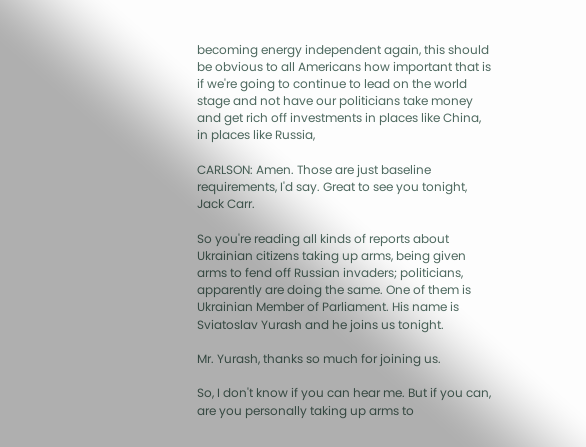becoming energy independent again, this should be obvious to all Americans how important that is if we're going to continue to lead on the world stage and not have our politicians take money and get rich off investments in places like China, in places like Russia,

CARLSON: Amen. Those are just baseline requirements, I'd say. Great to see you tonight, Jack Carr.

So you're reading all kinds of reports about Ukrainian citizens taking up arms, being given arms to fend off Russian invaders; politicians, apparently are doing the same. One of them is Ukrainian Member of Parliament. His name is Sviatoslav Yurash and he joins us tonight.

Mr. Yurash, thanks so much for joining us.

So, I don't know if you can hear me. But if you can, are you personally taking up arms to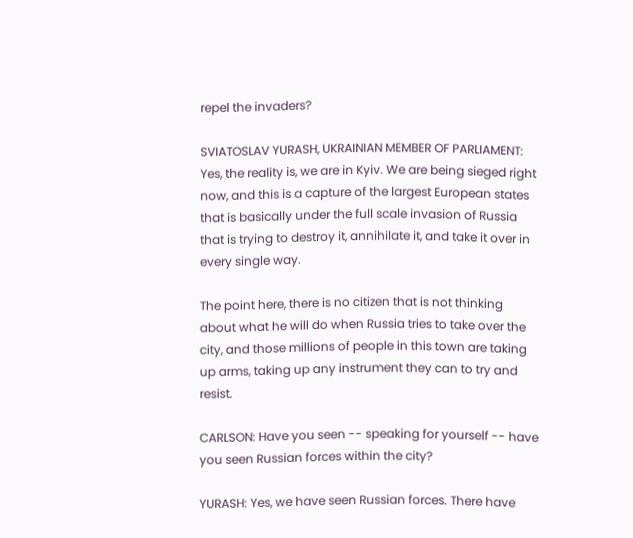repel the invaders?

SVIATOSLAV YURASH, UKRAINIAN MEMBER OF PARLIAMENT: Yes, the reality is, we are in Kyiv. We are being sieged right now, and this is a capture of the largest European states that is basically under the full scale invasion of Russia that is trying to destroy it, annihilate it, and take it over in every single way.

The point here, there is no citizen that is not thinking about what he will do when Russia tries to take over the city, and those millions of people in this town are taking up arms, taking up any instrument they can to try and resist.

CARLSON: Have you seen -- speaking for yourself -- have you seen Russian forces within the city?

YURASH: Yes, we have seen Russian forces. There have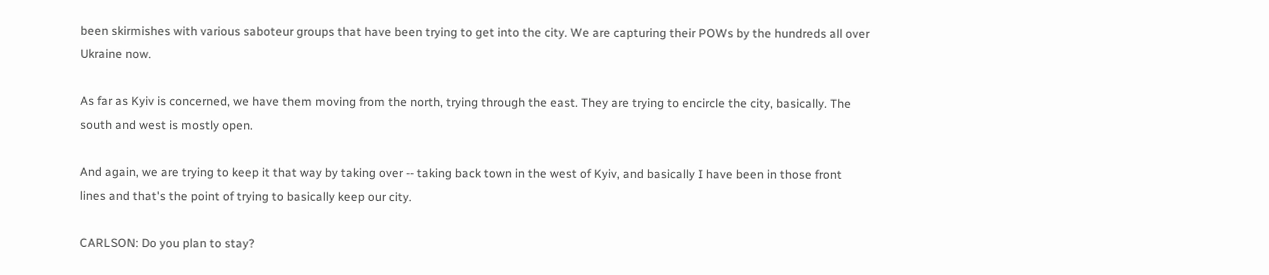been skirmishes with various saboteur groups that have been trying to get into the city. We are capturing their POWs by the hundreds all over Ukraine now.

As far as Kyiv is concerned, we have them moving from the north, trying through the east. They are trying to encircle the city, basically. The south and west is mostly open.

And again, we are trying to keep it that way by taking over -- taking back town in the west of Kyiv, and basically I have been in those front lines and that's the point of trying to basically keep our city.

CARLSON: Do you plan to stay?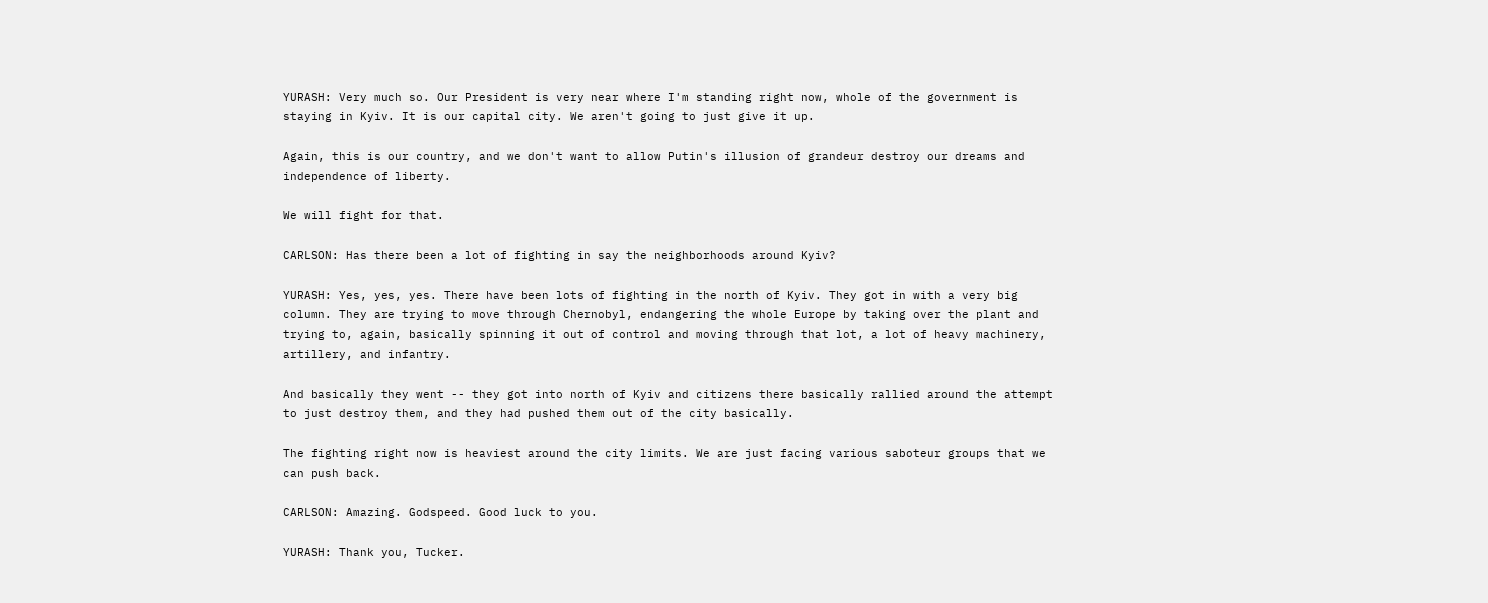YURASH: Very much so. Our President is very near where I'm standing right now, whole of the government is staying in Kyiv. It is our capital city. We aren't going to just give it up.

Again, this is our country, and we don't want to allow Putin's illusion of grandeur destroy our dreams and independence of liberty.

We will fight for that.

CARLSON: Has there been a lot of fighting in say the neighborhoods around Kyiv?

YURASH: Yes, yes, yes. There have been lots of fighting in the north of Kyiv. They got in with a very big column. They are trying to move through Chernobyl, endangering the whole Europe by taking over the plant and trying to, again, basically spinning it out of control and moving through that lot, a lot of heavy machinery, artillery, and infantry.

And basically they went -- they got into north of Kyiv and citizens there basically rallied around the attempt to just destroy them, and they had pushed them out of the city basically.

The fighting right now is heaviest around the city limits. We are just facing various saboteur groups that we can push back.

CARLSON: Amazing. Godspeed. Good luck to you.

YURASH: Thank you, Tucker.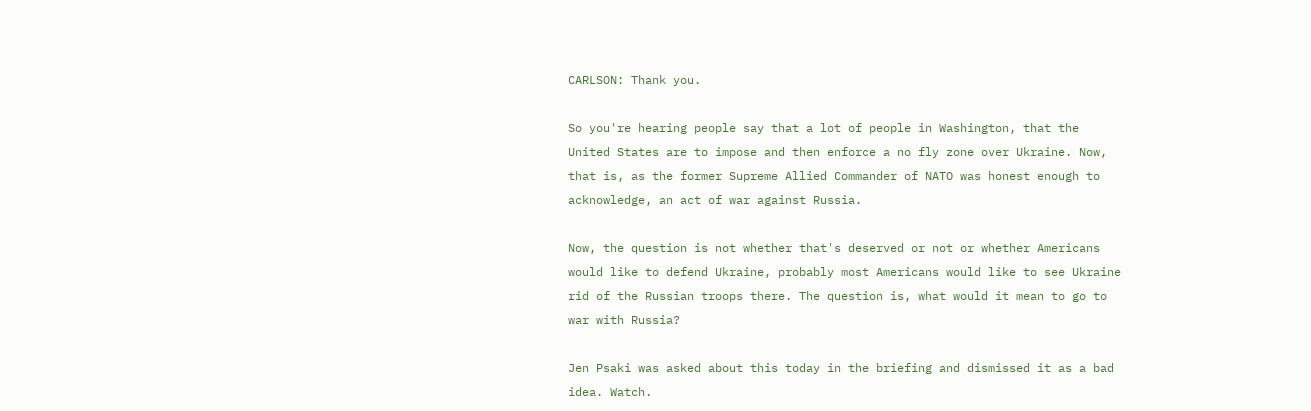CARLSON: Thank you.

So you're hearing people say that a lot of people in Washington, that the United States are to impose and then enforce a no fly zone over Ukraine. Now, that is, as the former Supreme Allied Commander of NATO was honest enough to acknowledge, an act of war against Russia.

Now, the question is not whether that's deserved or not or whether Americans would like to defend Ukraine, probably most Americans would like to see Ukraine rid of the Russian troops there. The question is, what would it mean to go to war with Russia?

Jen Psaki was asked about this today in the briefing and dismissed it as a bad idea. Watch.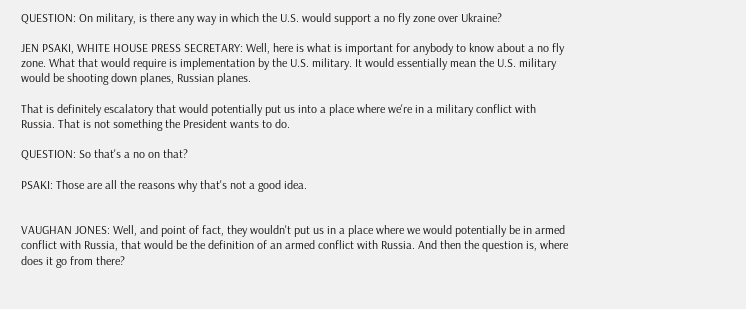QUESTION: On military, is there any way in which the U.S. would support a no fly zone over Ukraine?

JEN PSAKI, WHITE HOUSE PRESS SECRETARY: Well, here is what is important for anybody to know about a no fly zone. What that would require is implementation by the U.S. military. It would essentially mean the U.S. military would be shooting down planes, Russian planes.

That is definitely escalatory that would potentially put us into a place where we're in a military conflict with Russia. That is not something the President wants to do.

QUESTION: So that's a no on that?

PSAKI: Those are all the reasons why that's not a good idea.


VAUGHAN JONES: Well, and point of fact, they wouldn't put us in a place where we would potentially be in armed conflict with Russia, that would be the definition of an armed conflict with Russia. And then the question is, where does it go from there?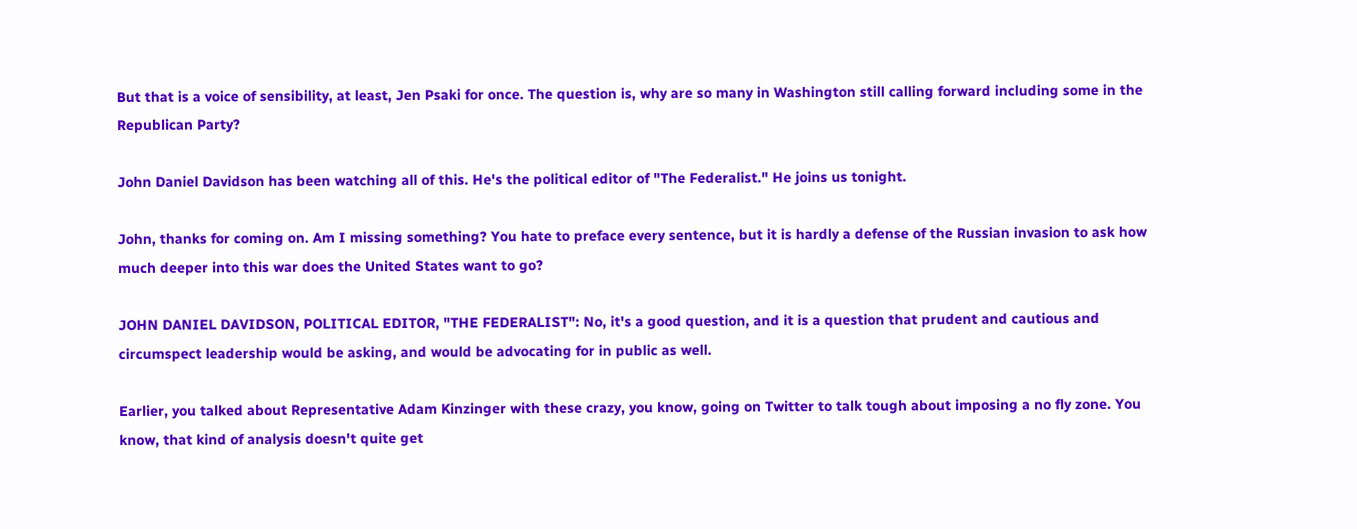But that is a voice of sensibility, at least, Jen Psaki for once. The question is, why are so many in Washington still calling forward including some in the Republican Party?

John Daniel Davidson has been watching all of this. He's the political editor of "The Federalist." He joins us tonight.

John, thanks for coming on. Am I missing something? You hate to preface every sentence, but it is hardly a defense of the Russian invasion to ask how much deeper into this war does the United States want to go?

JOHN DANIEL DAVIDSON, POLITICAL EDITOR, "THE FEDERALIST": No, it's a good question, and it is a question that prudent and cautious and circumspect leadership would be asking, and would be advocating for in public as well.

Earlier, you talked about Representative Adam Kinzinger with these crazy, you know, going on Twitter to talk tough about imposing a no fly zone. You know, that kind of analysis doesn't quite get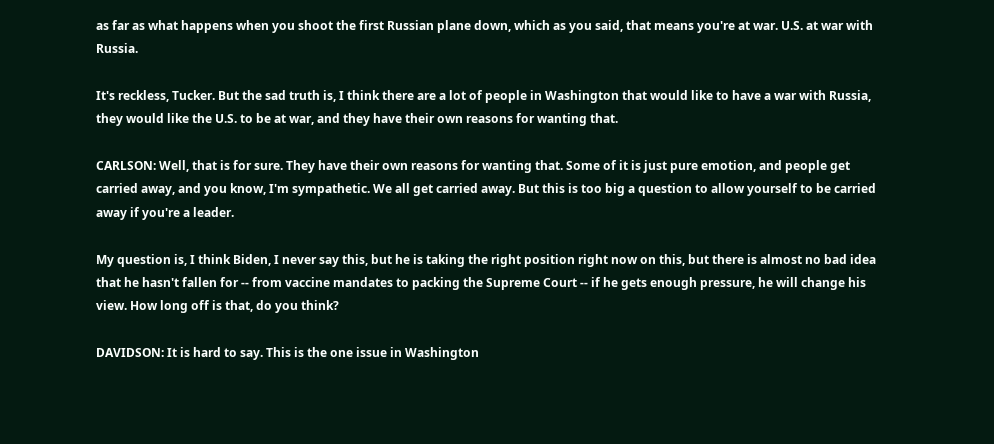as far as what happens when you shoot the first Russian plane down, which as you said, that means you're at war. U.S. at war with Russia.

It's reckless, Tucker. But the sad truth is, I think there are a lot of people in Washington that would like to have a war with Russia, they would like the U.S. to be at war, and they have their own reasons for wanting that.

CARLSON: Well, that is for sure. They have their own reasons for wanting that. Some of it is just pure emotion, and people get carried away, and you know, I'm sympathetic. We all get carried away. But this is too big a question to allow yourself to be carried away if you're a leader.

My question is, I think Biden, I never say this, but he is taking the right position right now on this, but there is almost no bad idea that he hasn't fallen for -- from vaccine mandates to packing the Supreme Court -- if he gets enough pressure, he will change his view. How long off is that, do you think?

DAVIDSON: It is hard to say. This is the one issue in Washington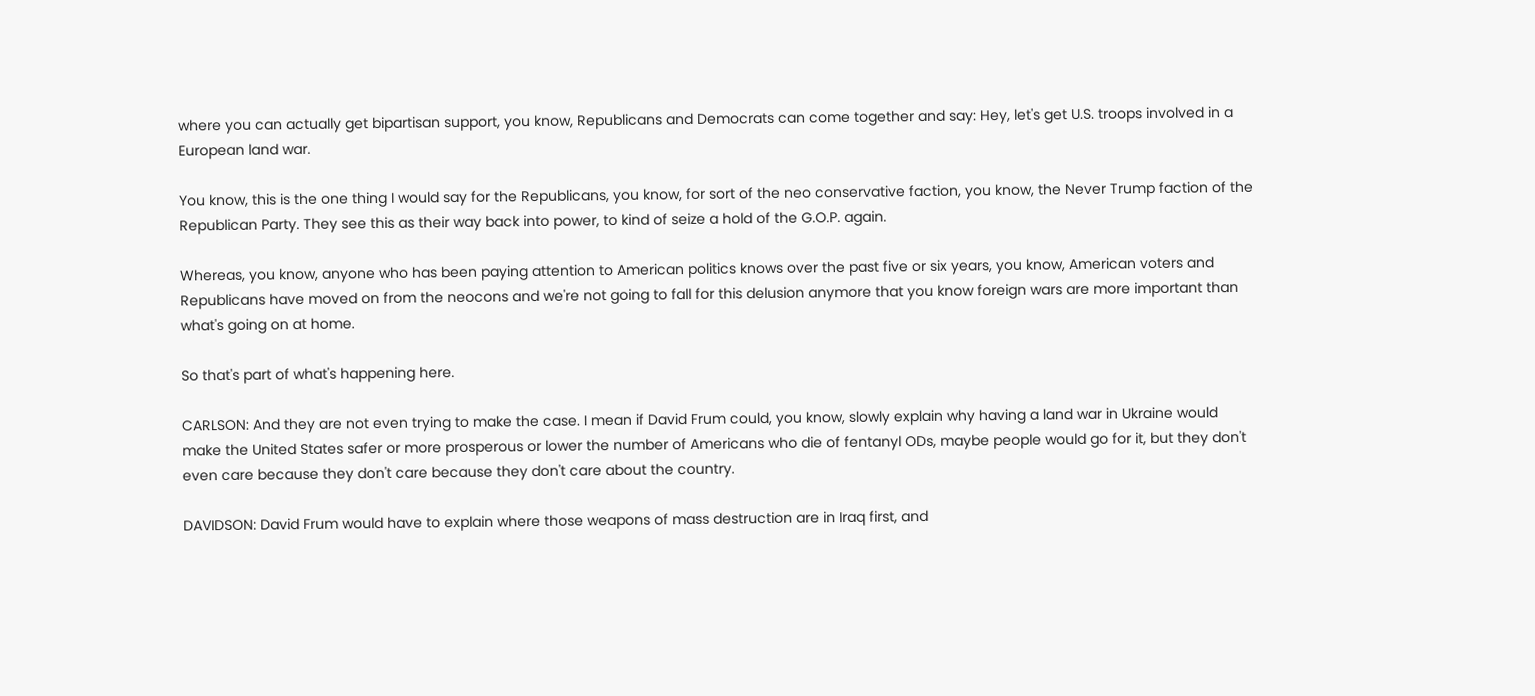where you can actually get bipartisan support, you know, Republicans and Democrats can come together and say: Hey, let's get U.S. troops involved in a European land war.

You know, this is the one thing I would say for the Republicans, you know, for sort of the neo conservative faction, you know, the Never Trump faction of the Republican Party. They see this as their way back into power, to kind of seize a hold of the G.O.P. again.

Whereas, you know, anyone who has been paying attention to American politics knows over the past five or six years, you know, American voters and Republicans have moved on from the neocons and we're not going to fall for this delusion anymore that you know foreign wars are more important than what's going on at home.

So that's part of what's happening here.

CARLSON: And they are not even trying to make the case. I mean if David Frum could, you know, slowly explain why having a land war in Ukraine would make the United States safer or more prosperous or lower the number of Americans who die of fentanyl ODs, maybe people would go for it, but they don't even care because they don't care because they don't care about the country.

DAVIDSON: David Frum would have to explain where those weapons of mass destruction are in Iraq first, and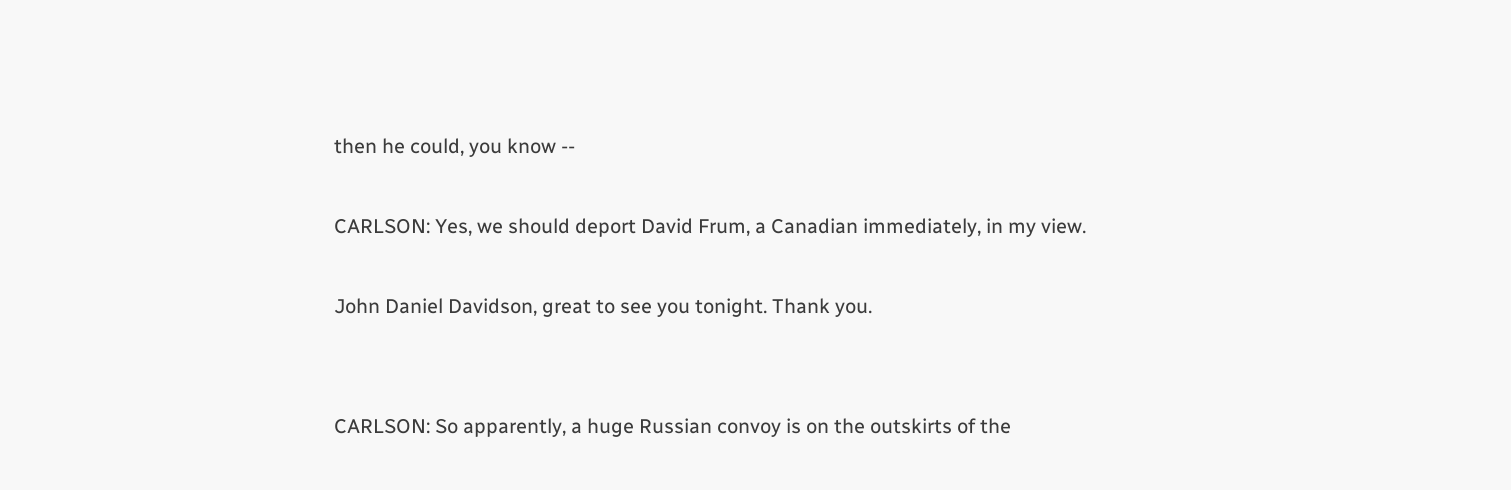then he could, you know --

CARLSON: Yes, we should deport David Frum, a Canadian immediately, in my view.

John Daniel Davidson, great to see you tonight. Thank you.


CARLSON: So apparently, a huge Russian convoy is on the outskirts of the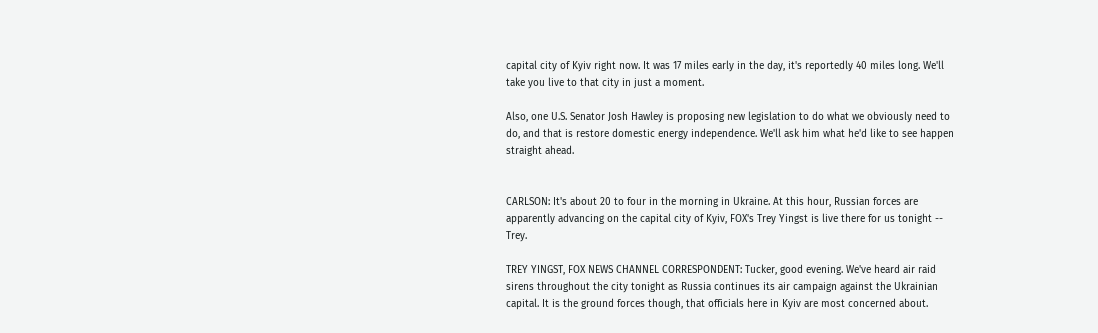capital city of Kyiv right now. It was 17 miles early in the day, it's reportedly 40 miles long. We'll take you live to that city in just a moment.

Also, one U.S. Senator Josh Hawley is proposing new legislation to do what we obviously need to do, and that is restore domestic energy independence. We'll ask him what he'd like to see happen straight ahead.


CARLSON: It's about 20 to four in the morning in Ukraine. At this hour, Russian forces are apparently advancing on the capital city of Kyiv, FOX's Trey Yingst is live there for us tonight -- Trey.

TREY YINGST, FOX NEWS CHANNEL CORRESPONDENT: Tucker, good evening. We've heard air raid sirens throughout the city tonight as Russia continues its air campaign against the Ukrainian capital. It is the ground forces though, that officials here in Kyiv are most concerned about.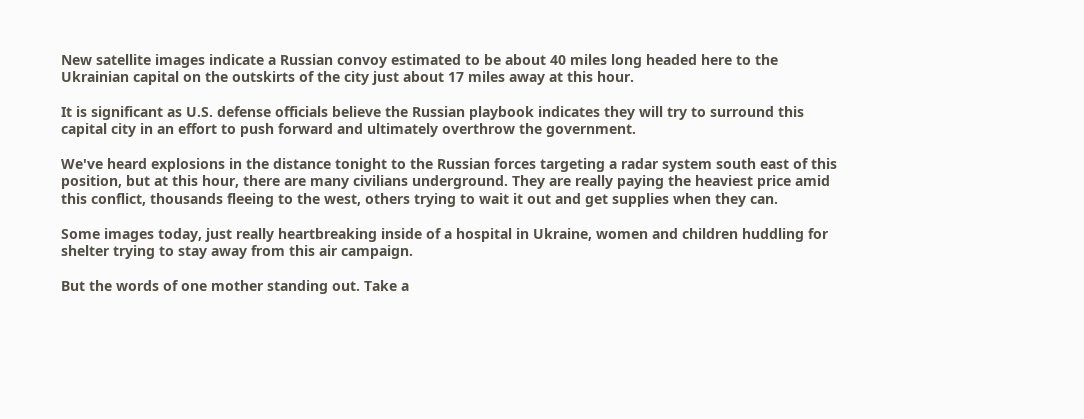New satellite images indicate a Russian convoy estimated to be about 40 miles long headed here to the Ukrainian capital on the outskirts of the city just about 17 miles away at this hour.

It is significant as U.S. defense officials believe the Russian playbook indicates they will try to surround this capital city in an effort to push forward and ultimately overthrow the government.

We've heard explosions in the distance tonight to the Russian forces targeting a radar system south east of this position, but at this hour, there are many civilians underground. They are really paying the heaviest price amid this conflict, thousands fleeing to the west, others trying to wait it out and get supplies when they can.

Some images today, just really heartbreaking inside of a hospital in Ukraine, women and children huddling for shelter trying to stay away from this air campaign.

But the words of one mother standing out. Take a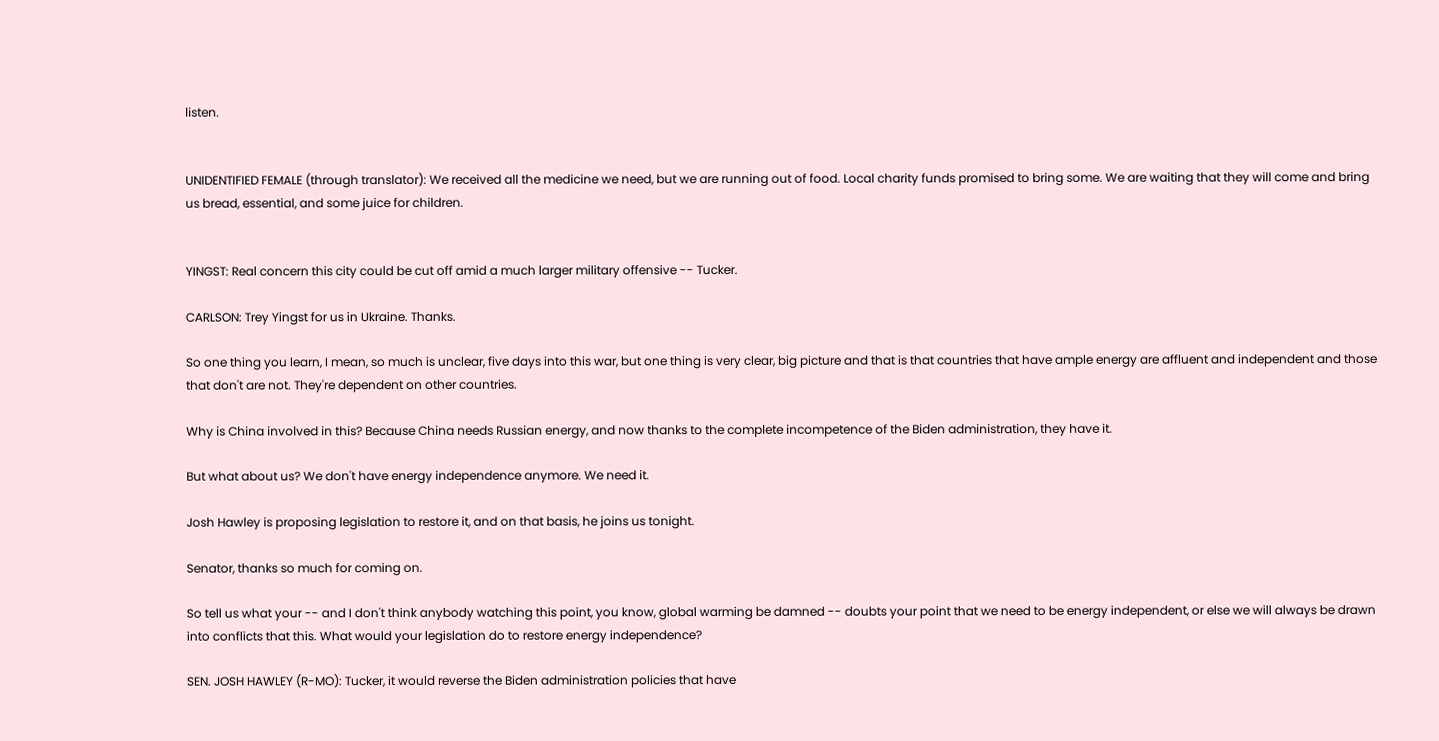listen.


UNIDENTIFIED FEMALE (through translator): We received all the medicine we need, but we are running out of food. Local charity funds promised to bring some. We are waiting that they will come and bring us bread, essential, and some juice for children.


YINGST: Real concern this city could be cut off amid a much larger military offensive -- Tucker.

CARLSON: Trey Yingst for us in Ukraine. Thanks.

So one thing you learn, I mean, so much is unclear, five days into this war, but one thing is very clear, big picture and that is that countries that have ample energy are affluent and independent and those that don't are not. They're dependent on other countries.

Why is China involved in this? Because China needs Russian energy, and now thanks to the complete incompetence of the Biden administration, they have it.

But what about us? We don't have energy independence anymore. We need it.

Josh Hawley is proposing legislation to restore it, and on that basis, he joins us tonight.

Senator, thanks so much for coming on.

So tell us what your -- and I don't think anybody watching this point, you know, global warming be damned -- doubts your point that we need to be energy independent, or else we will always be drawn into conflicts that this. What would your legislation do to restore energy independence?

SEN. JOSH HAWLEY (R-MO): Tucker, it would reverse the Biden administration policies that have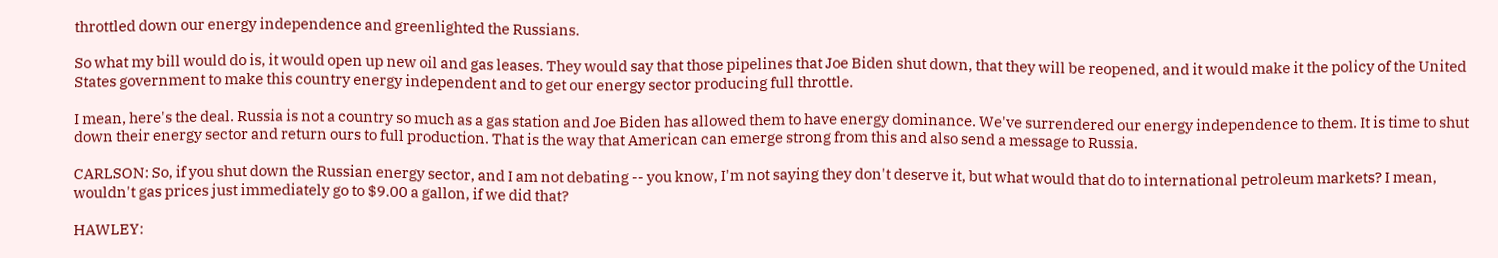throttled down our energy independence and greenlighted the Russians.

So what my bill would do is, it would open up new oil and gas leases. They would say that those pipelines that Joe Biden shut down, that they will be reopened, and it would make it the policy of the United States government to make this country energy independent and to get our energy sector producing full throttle.

I mean, here's the deal. Russia is not a country so much as a gas station and Joe Biden has allowed them to have energy dominance. We've surrendered our energy independence to them. It is time to shut down their energy sector and return ours to full production. That is the way that American can emerge strong from this and also send a message to Russia.

CARLSON: So, if you shut down the Russian energy sector, and I am not debating -- you know, I'm not saying they don't deserve it, but what would that do to international petroleum markets? I mean, wouldn't gas prices just immediately go to $9.00 a gallon, if we did that?

HAWLEY: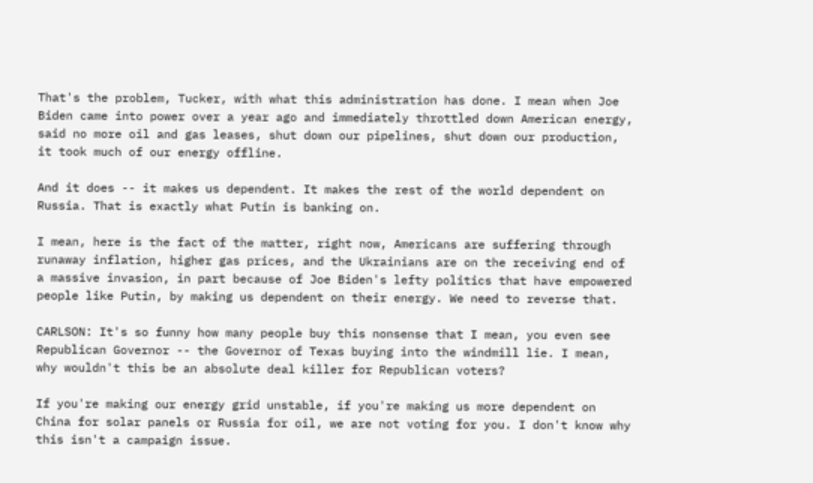That's the problem, Tucker, with what this administration has done. I mean when Joe Biden came into power over a year ago and immediately throttled down American energy, said no more oil and gas leases, shut down our pipelines, shut down our production, it took much of our energy offline.

And it does -- it makes us dependent. It makes the rest of the world dependent on Russia. That is exactly what Putin is banking on.

I mean, here is the fact of the matter, right now, Americans are suffering through runaway inflation, higher gas prices, and the Ukrainians are on the receiving end of a massive invasion, in part because of Joe Biden's lefty politics that have empowered people like Putin, by making us dependent on their energy. We need to reverse that.

CARLSON: It's so funny how many people buy this nonsense that I mean, you even see Republican Governor -- the Governor of Texas buying into the windmill lie. I mean, why wouldn't this be an absolute deal killer for Republican voters?

If you're making our energy grid unstable, if you're making us more dependent on China for solar panels or Russia for oil, we are not voting for you. I don't know why this isn't a campaign issue.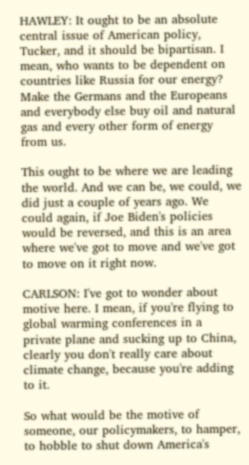HAWLEY: It ought to be an absolute central issue of American policy, Tucker, and it should be bipartisan. I mean, who wants to be dependent on countries like Russia for our energy? Make the Germans and the Europeans and everybody else buy oil and natural gas and every other form of energy from us.

This ought to be where we are leading the world. And we can be, we could, we did just a couple of years ago. We could again, if Joe Biden's policies would be reversed, and this is an area where we've got to move and we've got to move on it right now.

CARLSON: I've got to wonder about motive here. I mean, if you're flying to global warming conferences in a private plane and sucking up to China, clearly you don't really care about climate change, because you're adding to it.

So what would be the motive of someone, our policymakers, to hamper, to hobble to shut down America's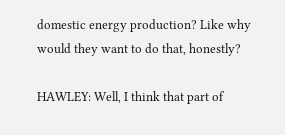domestic energy production? Like why would they want to do that, honestly?

HAWLEY: Well, I think that part of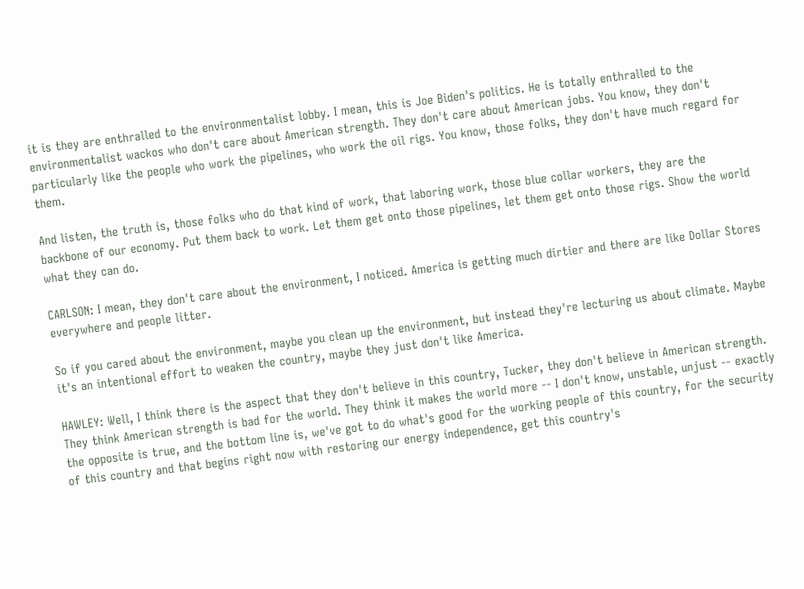it is they are enthralled to the environmentalist lobby. I mean, this is Joe Biden's politics. He is totally enthralled to the environmentalist wackos who don't care about American strength. They don't care about American jobs. You know, they don't particularly like the people who work the pipelines, who work the oil rigs. You know, those folks, they don't have much regard for them.

And listen, the truth is, those folks who do that kind of work, that laboring work, those blue collar workers, they are the backbone of our economy. Put them back to work. Let them get onto those pipelines, let them get onto those rigs. Show the world what they can do.

CARLSON: I mean, they don't care about the environment, I noticed. America is getting much dirtier and there are like Dollar Stores everywhere and people litter.

So if you cared about the environment, maybe you clean up the environment, but instead they're lecturing us about climate. Maybe it's an intentional effort to weaken the country, maybe they just don't like America.

HAWLEY: Well, I think there is the aspect that they don't believe in this country, Tucker, they don't believe in American strength. They think American strength is bad for the world. They think it makes the world more -- I don't know, unstable, unjust -- exactly the opposite is true, and the bottom line is, we've got to do what's good for the working people of this country, for the security of this country and that begins right now with restoring our energy independence, get this country's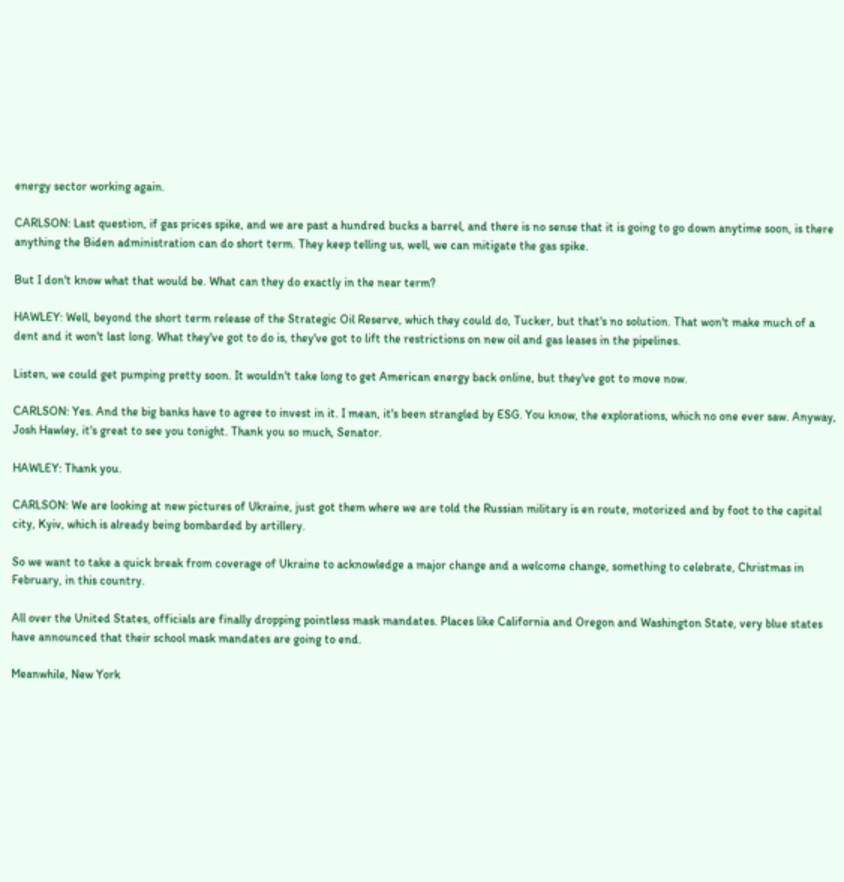energy sector working again.

CARLSON: Last question, if gas prices spike, and we are past a hundred bucks a barrel, and there is no sense that it is going to go down anytime soon, is there anything the Biden administration can do short term. They keep telling us, well, we can mitigate the gas spike.

But I don't know what that would be. What can they do exactly in the near term?

HAWLEY: Well, beyond the short term release of the Strategic Oil Reserve, which they could do, Tucker, but that's no solution. That won't make much of a dent and it won't last long. What they've got to do is, they've got to lift the restrictions on new oil and gas leases in the pipelines.

Listen, we could get pumping pretty soon. It wouldn't take long to get American energy back online, but they've got to move now.

CARLSON: Yes. And the big banks have to agree to invest in it. I mean, it's been strangled by ESG. You know, the explorations, which no one ever saw. Anyway, Josh Hawley, it's great to see you tonight. Thank you so much, Senator.

HAWLEY: Thank you.

CARLSON: We are looking at new pictures of Ukraine, just got them where we are told the Russian military is en route, motorized and by foot to the capital city, Kyiv, which is already being bombarded by artillery.

So we want to take a quick break from coverage of Ukraine to acknowledge a major change and a welcome change, something to celebrate, Christmas in February, in this country.

All over the United States, officials are finally dropping pointless mask mandates. Places like California and Oregon and Washington State, very blue states have announced that their school mask mandates are going to end.

Meanwhile, New York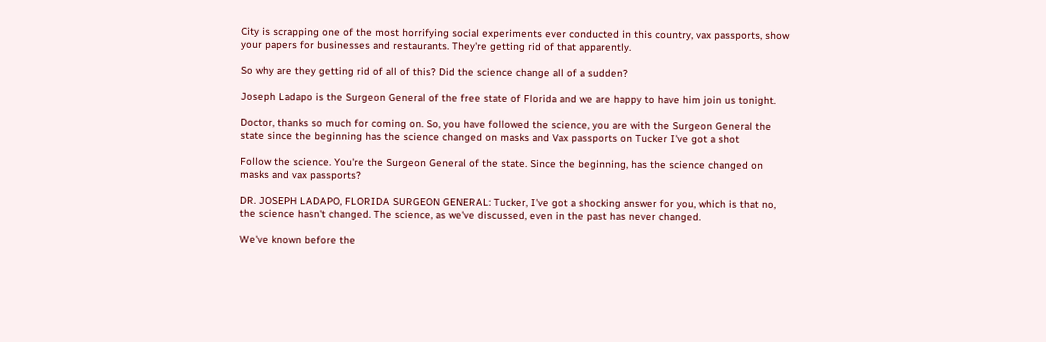City is scrapping one of the most horrifying social experiments ever conducted in this country, vax passports, show your papers for businesses and restaurants. They're getting rid of that apparently.

So why are they getting rid of all of this? Did the science change all of a sudden?

Joseph Ladapo is the Surgeon General of the free state of Florida and we are happy to have him join us tonight.

Doctor, thanks so much for coming on. So, you have followed the science, you are with the Surgeon General the state since the beginning has the science changed on masks and Vax passports on Tucker I've got a shot

Follow the science. You're the Surgeon General of the state. Since the beginning, has the science changed on masks and vax passports?

DR. JOSEPH LADAPO, FLORIDA SURGEON GENERAL: Tucker, I've got a shocking answer for you, which is that no, the science hasn't changed. The science, as we've discussed, even in the past has never changed.

We've known before the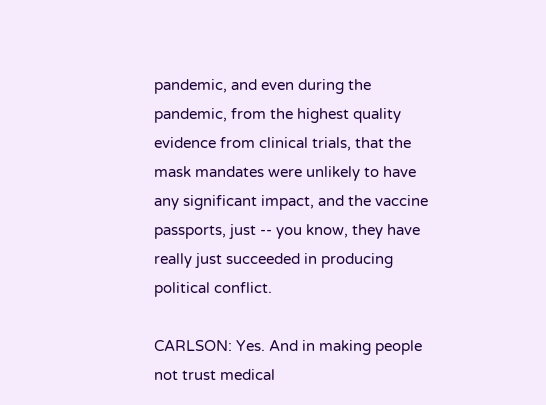pandemic, and even during the pandemic, from the highest quality evidence from clinical trials, that the mask mandates were unlikely to have any significant impact, and the vaccine passports, just -- you know, they have really just succeeded in producing political conflict.

CARLSON: Yes. And in making people not trust medical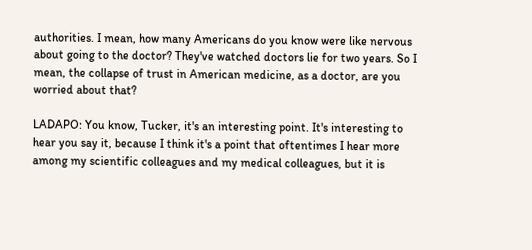authorities. I mean, how many Americans do you know were like nervous about going to the doctor? They've watched doctors lie for two years. So I mean, the collapse of trust in American medicine, as a doctor, are you worried about that?

LADAPO: You know, Tucker, it's an interesting point. It's interesting to hear you say it, because I think it's a point that oftentimes I hear more among my scientific colleagues and my medical colleagues, but it is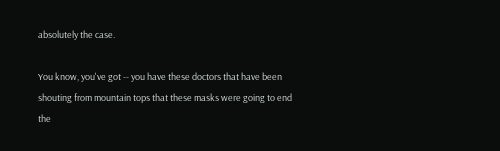absolutely the case.

You know, you've got -- you have these doctors that have been shouting from mountain tops that these masks were going to end the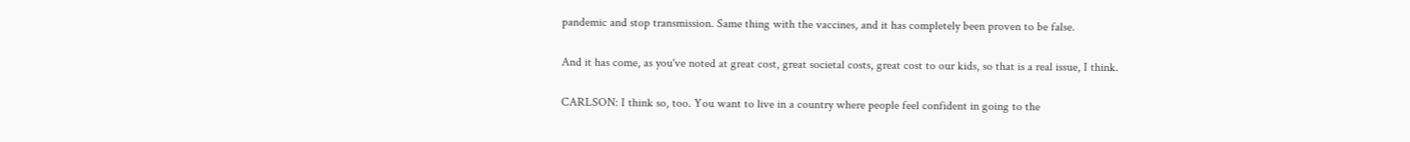pandemic and stop transmission. Same thing with the vaccines, and it has completely been proven to be false.

And it has come, as you've noted at great cost, great societal costs, great cost to our kids, so that is a real issue, I think.

CARLSON: I think so, too. You want to live in a country where people feel confident in going to the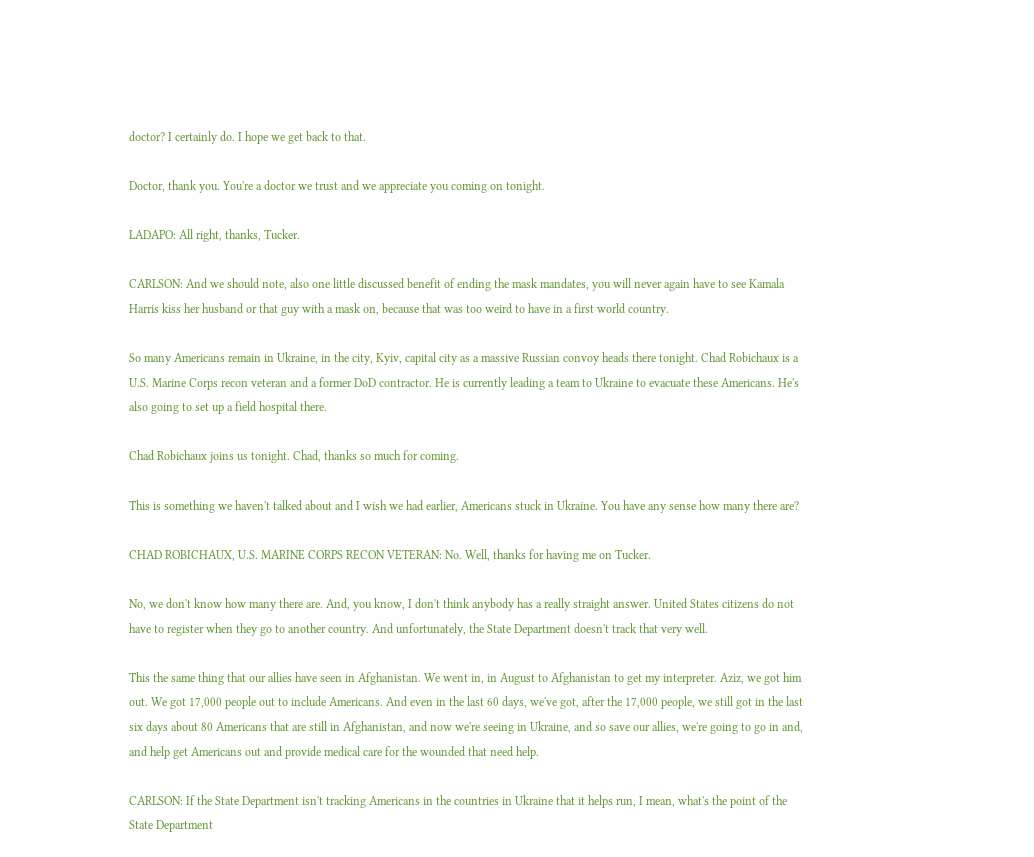doctor? I certainly do. I hope we get back to that.

Doctor, thank you. You're a doctor we trust and we appreciate you coming on tonight.

LADAPO: All right, thanks, Tucker.

CARLSON: And we should note, also one little discussed benefit of ending the mask mandates, you will never again have to see Kamala Harris kiss her husband or that guy with a mask on, because that was too weird to have in a first world country.

So many Americans remain in Ukraine, in the city, Kyiv, capital city as a massive Russian convoy heads there tonight. Chad Robichaux is a U.S. Marine Corps recon veteran and a former DoD contractor. He is currently leading a team to Ukraine to evacuate these Americans. He's also going to set up a field hospital there.

Chad Robichaux joins us tonight. Chad, thanks so much for coming.

This is something we haven't talked about and I wish we had earlier, Americans stuck in Ukraine. You have any sense how many there are?

CHAD ROBICHAUX, U.S. MARINE CORPS RECON VETERAN: No. Well, thanks for having me on Tucker.

No, we don't know how many there are. And, you know, I don't think anybody has a really straight answer. United States citizens do not have to register when they go to another country. And unfortunately, the State Department doesn't track that very well.

This the same thing that our allies have seen in Afghanistan. We went in, in August to Afghanistan to get my interpreter. Aziz, we got him out. We got 17,000 people out to include Americans. And even in the last 60 days, we've got, after the 17,000 people, we still got in the last six days about 80 Americans that are still in Afghanistan, and now we're seeing in Ukraine, and so save our allies, we're going to go in and, and help get Americans out and provide medical care for the wounded that need help.

CARLSON: If the State Department isn't tracking Americans in the countries in Ukraine that it helps run, I mean, what's the point of the State Department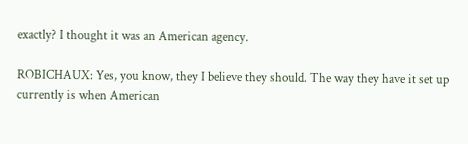exactly? I thought it was an American agency.

ROBICHAUX: Yes, you know, they I believe they should. The way they have it set up currently is when American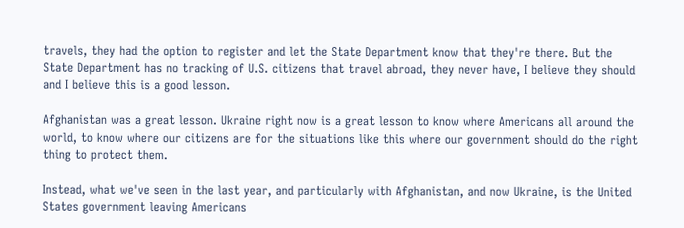travels, they had the option to register and let the State Department know that they're there. But the State Department has no tracking of U.S. citizens that travel abroad, they never have, I believe they should and I believe this is a good lesson.

Afghanistan was a great lesson. Ukraine right now is a great lesson to know where Americans all around the world, to know where our citizens are for the situations like this where our government should do the right thing to protect them.

Instead, what we've seen in the last year, and particularly with Afghanistan, and now Ukraine, is the United States government leaving Americans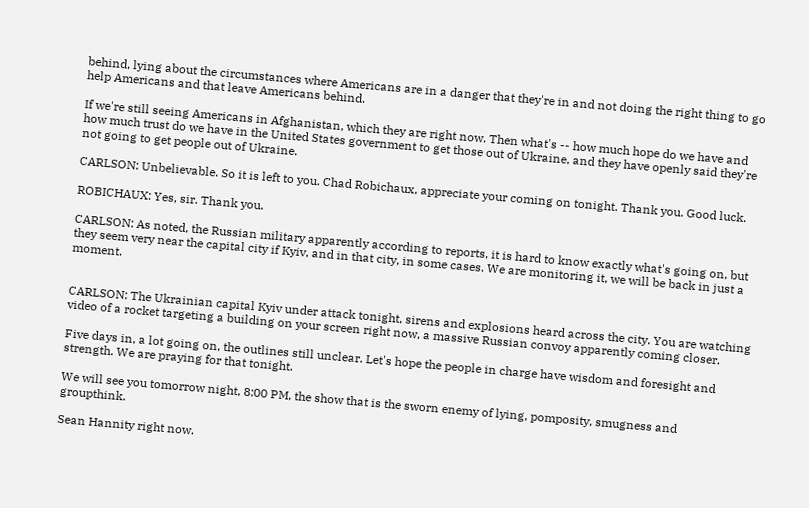behind, lying about the circumstances where Americans are in a danger that they're in and not doing the right thing to go help Americans and that leave Americans behind.

If we're still seeing Americans in Afghanistan, which they are right now. Then what's -- how much hope do we have and how much trust do we have in the United States government to get those out of Ukraine, and they have openly said they're not going to get people out of Ukraine.

CARLSON: Unbelievable. So it is left to you. Chad Robichaux, appreciate your coming on tonight. Thank you. Good luck.

ROBICHAUX: Yes, sir. Thank you.

CARLSON: As noted, the Russian military apparently according to reports, it is hard to know exactly what's going on, but they seem very near the capital city if Kyiv, and in that city, in some cases. We are monitoring it, we will be back in just a moment.


CARLSON: The Ukrainian capital Kyiv under attack tonight, sirens and explosions heard across the city. You are watching video of a rocket targeting a building on your screen right now, a massive Russian convoy apparently coming closer.

Five days in, a lot going on, the outlines still unclear. Let's hope the people in charge have wisdom and foresight and strength. We are praying for that tonight.

We will see you tomorrow night, 8:00 PM, the show that is the sworn enemy of lying, pomposity, smugness and groupthink.

Sean Hannity right now.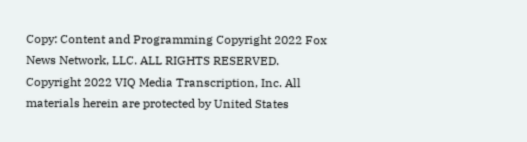Copy: Content and Programming Copyright 2022 Fox News Network, LLC. ALL RIGHTS RESERVED. Copyright 2022 VIQ Media Transcription, Inc. All materials herein are protected by United States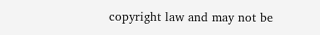copyright law and may not be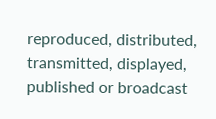reproduced, distributed, transmitted, displayed, published or broadcast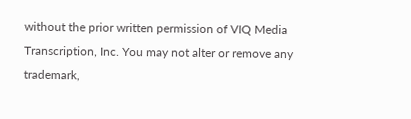without the prior written permission of VIQ Media Transcription, Inc. You may not alter or remove any trademark,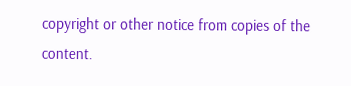copyright or other notice from copies of the content.